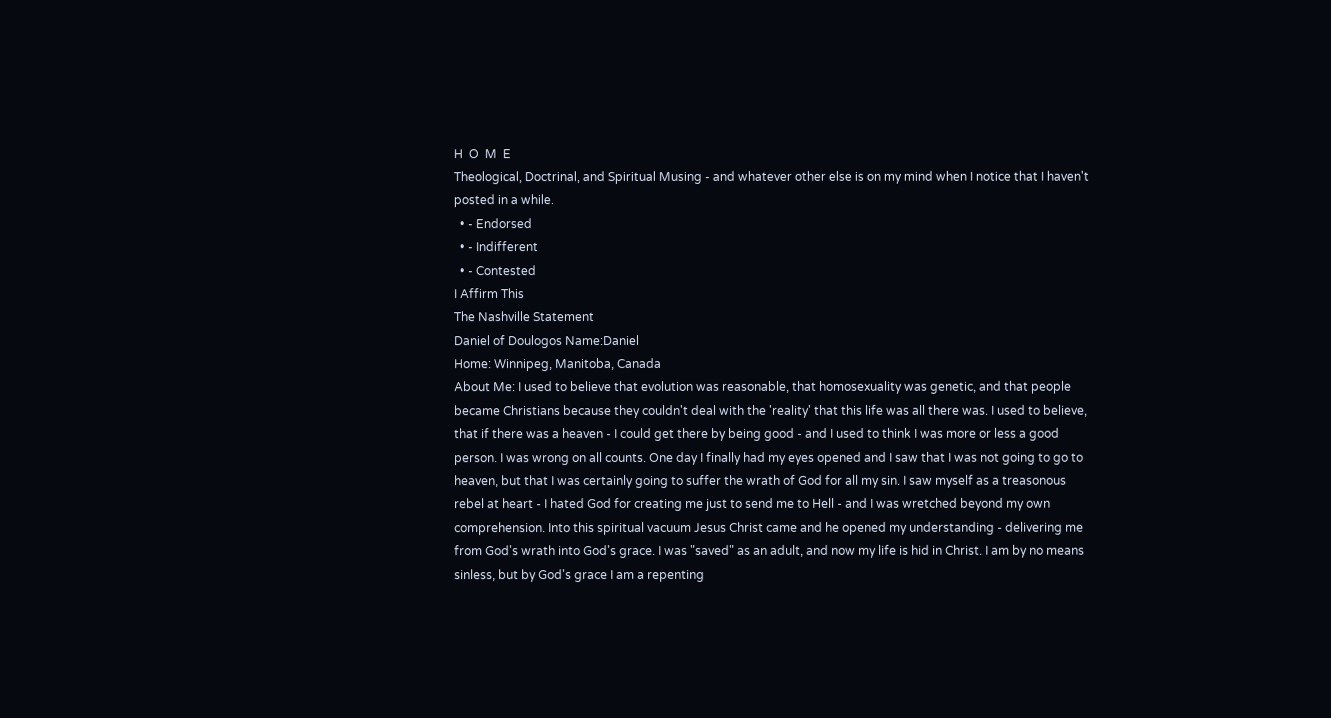H  O  M  E
Theological, Doctrinal, and Spiritual Musing - and whatever other else is on my mind when I notice that I haven't posted in a while.
  • - Endorsed
  • - Indifferent
  • - Contested
I Affirm This
The Nashville Statement
Daniel of Doulogos Name:Daniel
Home: Winnipeg, Manitoba, Canada
About Me: I used to believe that evolution was reasonable, that homosexuality was genetic, and that people became Christians because they couldn't deal with the 'reality' that this life was all there was. I used to believe, that if there was a heaven - I could get there by being good - and I used to think I was more or less a good person. I was wrong on all counts. One day I finally had my eyes opened and I saw that I was not going to go to heaven, but that I was certainly going to suffer the wrath of God for all my sin. I saw myself as a treasonous rebel at heart - I hated God for creating me just to send me to Hell - and I was wretched beyond my own comprehension. Into this spiritual vacuum Jesus Christ came and he opened my understanding - delivering me from God's wrath into God's grace. I was "saved" as an adult, and now my life is hid in Christ. I am by no means sinless, but by God's grace I am a repenting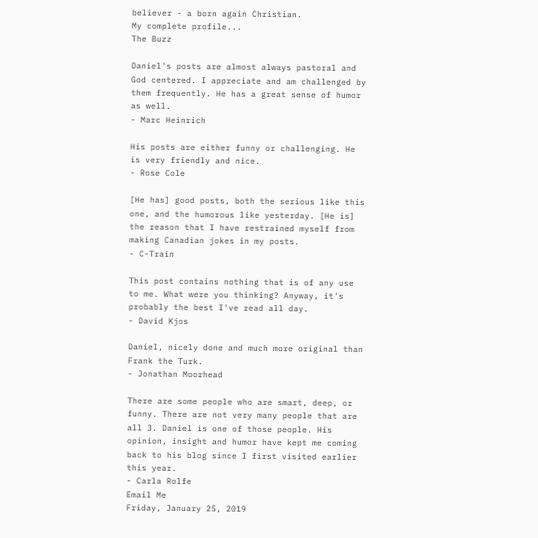believer - a born again Christian.
My complete profile...
The Buzz

Daniel's posts are almost always pastoral and God centered. I appreciate and am challenged by them frequently. He has a great sense of humor as well.
- Marc Heinrich

His posts are either funny or challenging. He is very friendly and nice.
- Rose Cole

[He has] good posts, both the serious like this one, and the humorous like yesterday. [He is] the reason that I have restrained myself from making Canadian jokes in my posts.
- C-Train

This post contains nothing that is of any use to me. What were you thinking? Anyway, it's probably the best I've read all day.
- David Kjos

Daniel, nicely done and much more original than Frank the Turk.
- Jonathan Moorhead

There are some people who are smart, deep, or funny. There are not very many people that are all 3. Daniel is one of those people. His opinion, insight and humor have kept me coming back to his blog since I first visited earlier this year.
- Carla Rolfe
Email Me
Friday, January 25, 2019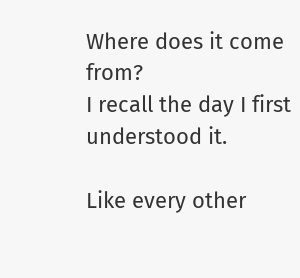Where does it come from?
I recall the day I first understood it.

Like every other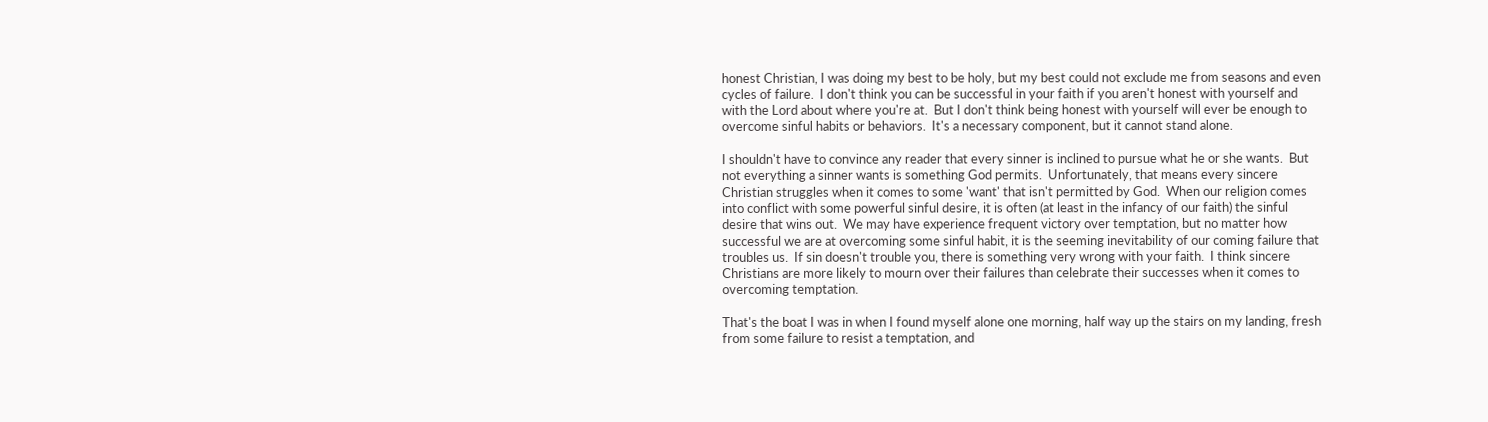honest Christian, I was doing my best to be holy, but my best could not exclude me from seasons and even cycles of failure.  I don't think you can be successful in your faith if you aren't honest with yourself and with the Lord about where you're at.  But I don't think being honest with yourself will ever be enough to overcome sinful habits or behaviors.  It's a necessary component, but it cannot stand alone.

I shouldn't have to convince any reader that every sinner is inclined to pursue what he or she wants.  But not everything a sinner wants is something God permits.  Unfortunately, that means every sincere Christian struggles when it comes to some 'want' that isn't permitted by God.  When our religion comes into conflict with some powerful sinful desire, it is often (at least in the infancy of our faith) the sinful desire that wins out.  We may have experience frequent victory over temptation, but no matter how successful we are at overcoming some sinful habit, it is the seeming inevitability of our coming failure that troubles us.  If sin doesn't trouble you, there is something very wrong with your faith.  I think sincere Christians are more likely to mourn over their failures than celebrate their successes when it comes to overcoming temptation.

That's the boat I was in when I found myself alone one morning, half way up the stairs on my landing, fresh from some failure to resist a temptation, and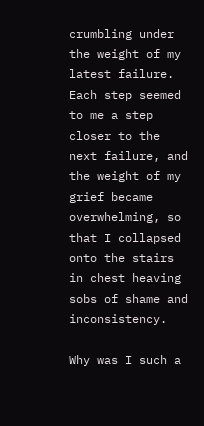crumbling under the weight of my latest failure.  Each step seemed to me a step closer to the next failure, and the weight of my grief became overwhelming, so that I collapsed onto the stairs in chest heaving sobs of shame and inconsistency.

Why was I such a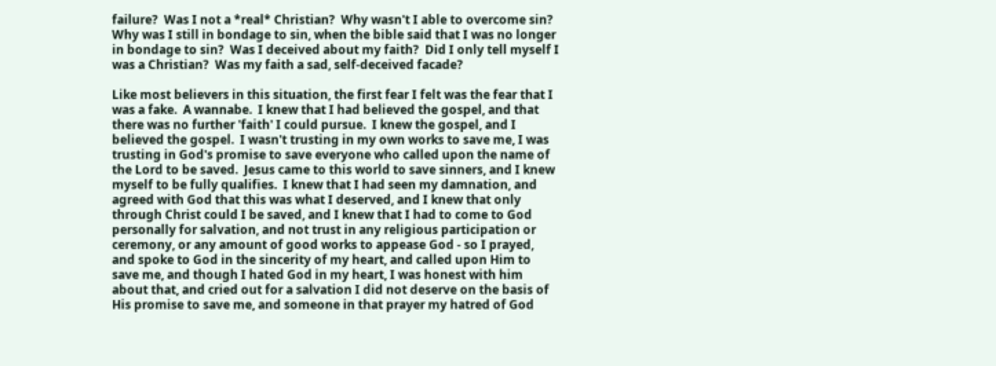failure?  Was I not a *real* Christian?  Why wasn't I able to overcome sin?  Why was I still in bondage to sin, when the bible said that I was no longer in bondage to sin?  Was I deceived about my faith?  Did I only tell myself I was a Christian?  Was my faith a sad, self-deceived facade?

Like most believers in this situation, the first fear I felt was the fear that I was a fake.  A wannabe.  I knew that I had believed the gospel, and that there was no further 'faith' I could pursue.  I knew the gospel, and I believed the gospel.  I wasn't trusting in my own works to save me, I was trusting in God's promise to save everyone who called upon the name of the Lord to be saved.  Jesus came to this world to save sinners, and I knew myself to be fully qualifies.  I knew that I had seen my damnation, and agreed with God that this was what I deserved, and I knew that only through Christ could I be saved, and I knew that I had to come to God personally for salvation, and not trust in any religious participation or ceremony, or any amount of good works to appease God - so I prayed, and spoke to God in the sincerity of my heart, and called upon Him to save me, and though I hated God in my heart, I was honest with him about that, and cried out for a salvation I did not deserve on the basis of His promise to save me, and someone in that prayer my hatred of God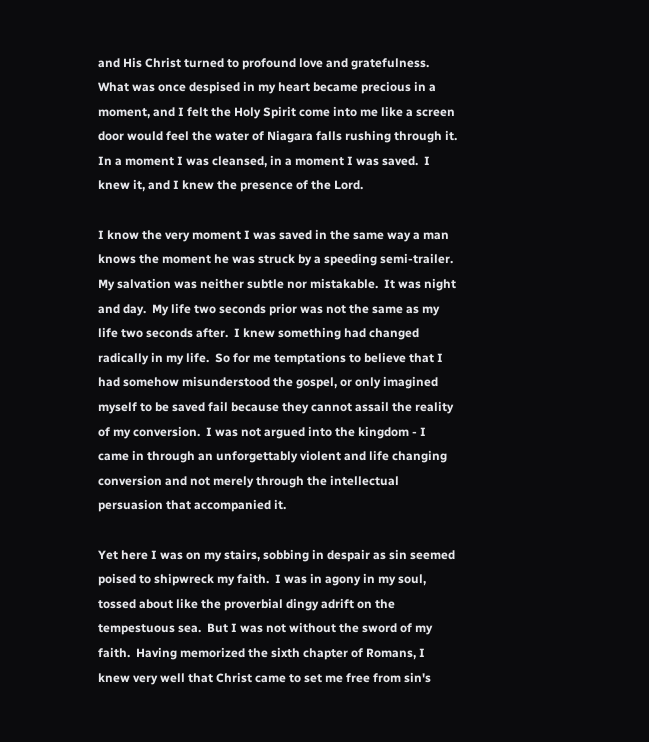and His Christ turned to profound love and gratefulness.  What was once despised in my heart became precious in a moment, and I felt the Holy Spirit come into me like a screen door would feel the water of Niagara falls rushing through it.  In a moment I was cleansed, in a moment I was saved.  I knew it, and I knew the presence of the Lord.

I know the very moment I was saved in the same way a man knows the moment he was struck by a speeding semi-trailer.  My salvation was neither subtle nor mistakable.  It was night and day.  My life two seconds prior was not the same as my life two seconds after.  I knew something had changed radically in my life.  So for me temptations to believe that I had somehow misunderstood the gospel, or only imagined myself to be saved fail because they cannot assail the reality of my conversion.  I was not argued into the kingdom - I came in through an unforgettably violent and life changing conversion and not merely through the intellectual persuasion that accompanied it.

Yet here I was on my stairs, sobbing in despair as sin seemed poised to shipwreck my faith.  I was in agony in my soul, tossed about like the proverbial dingy adrift on the tempestuous sea.  But I was not without the sword of my faith.  Having memorized the sixth chapter of Romans, I knew very well that Christ came to set me free from sin's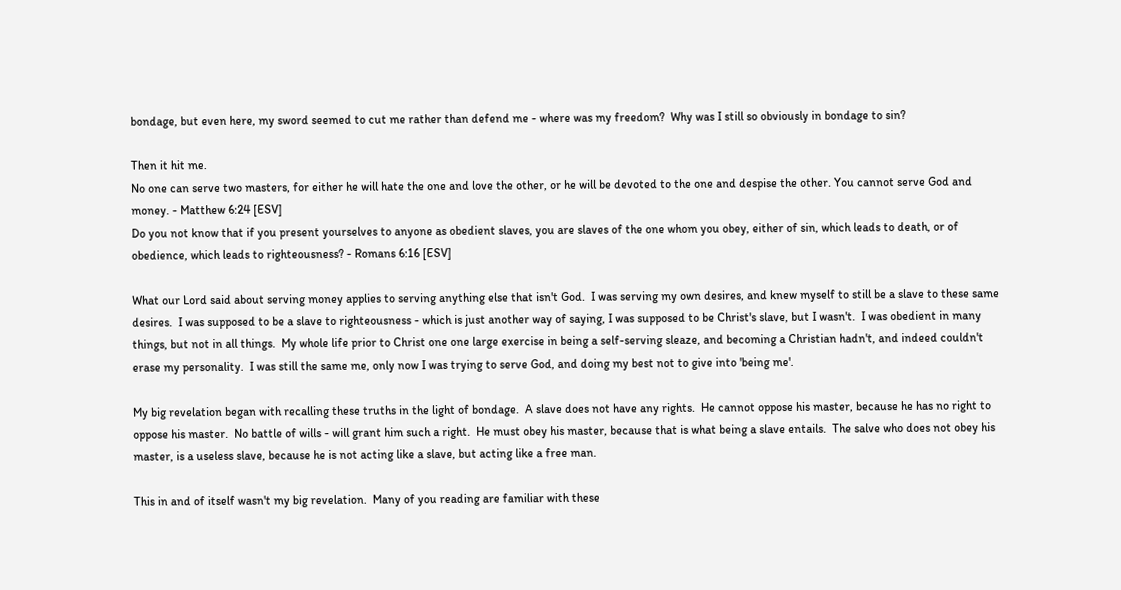bondage, but even here, my sword seemed to cut me rather than defend me - where was my freedom?  Why was I still so obviously in bondage to sin?

Then it hit me.
No one can serve two masters, for either he will hate the one and love the other, or he will be devoted to the one and despise the other. You cannot serve God and money. - Matthew 6:24 [ESV]
Do you not know that if you present yourselves to anyone as obedient slaves, you are slaves of the one whom you obey, either of sin, which leads to death, or of obedience, which leads to righteousness? - Romans 6:16 [ESV]

What our Lord said about serving money applies to serving anything else that isn't God.  I was serving my own desires, and knew myself to still be a slave to these same desires.  I was supposed to be a slave to righteousness - which is just another way of saying, I was supposed to be Christ's slave, but I wasn't.  I was obedient in many things, but not in all things.  My whole life prior to Christ one one large exercise in being a self-serving sleaze, and becoming a Christian hadn't, and indeed couldn't erase my personality.  I was still the same me, only now I was trying to serve God, and doing my best not to give into 'being me'.

My big revelation began with recalling these truths in the light of bondage.  A slave does not have any rights.  He cannot oppose his master, because he has no right to oppose his master.  No battle of wills - will grant him such a right.  He must obey his master, because that is what being a slave entails.  The salve who does not obey his master, is a useless slave, because he is not acting like a slave, but acting like a free man.

This in and of itself wasn't my big revelation.  Many of you reading are familiar with these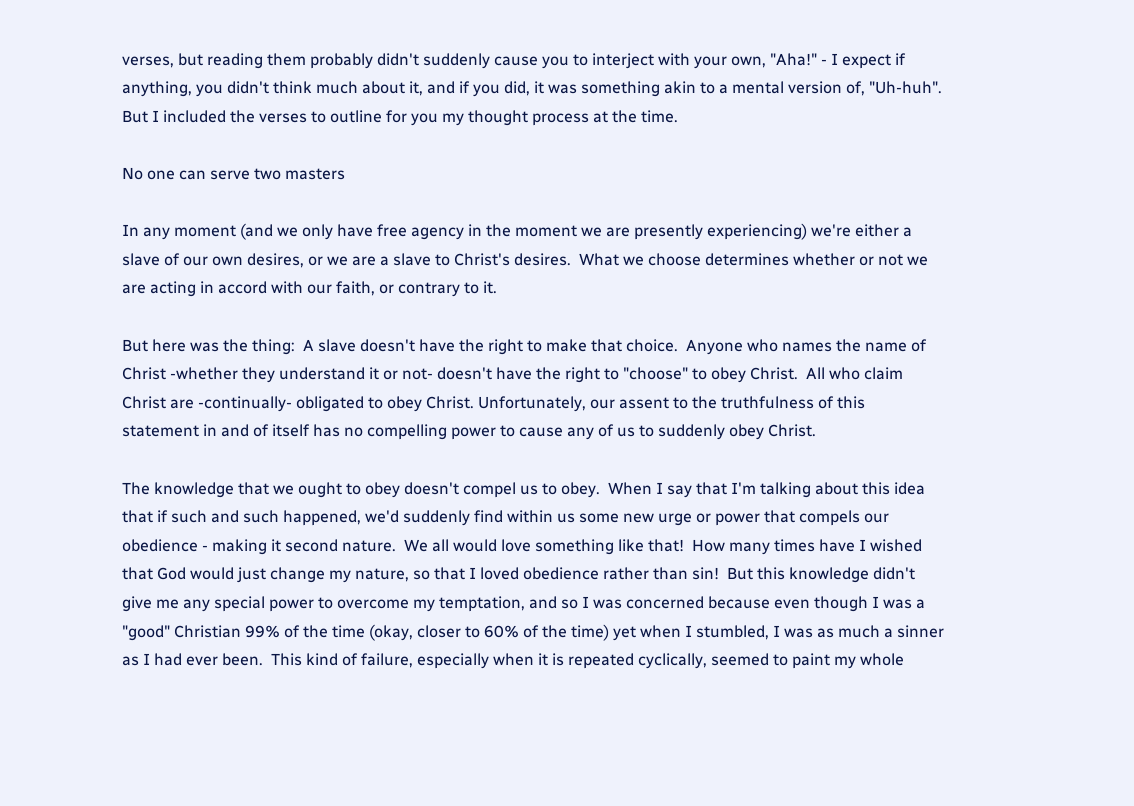verses, but reading them probably didn't suddenly cause you to interject with your own, "Aha!" - I expect if anything, you didn't think much about it, and if you did, it was something akin to a mental version of, "Uh-huh". But I included the verses to outline for you my thought process at the time.

No one can serve two masters

In any moment (and we only have free agency in the moment we are presently experiencing) we're either a slave of our own desires, or we are a slave to Christ's desires.  What we choose determines whether or not we are acting in accord with our faith, or contrary to it.

But here was the thing:  A slave doesn't have the right to make that choice.  Anyone who names the name of Christ -whether they understand it or not- doesn't have the right to "choose" to obey Christ.  All who claim Christ are -continually- obligated to obey Christ. Unfortunately, our assent to the truthfulness of this statement in and of itself has no compelling power to cause any of us to suddenly obey Christ.

The knowledge that we ought to obey doesn't compel us to obey.  When I say that I'm talking about this idea that if such and such happened, we'd suddenly find within us some new urge or power that compels our obedience - making it second nature.  We all would love something like that!  How many times have I wished that God would just change my nature, so that I loved obedience rather than sin!  But this knowledge didn't give me any special power to overcome my temptation, and so I was concerned because even though I was a "good" Christian 99% of the time (okay, closer to 60% of the time) yet when I stumbled, I was as much a sinner as I had ever been.  This kind of failure, especially when it is repeated cyclically, seemed to paint my whole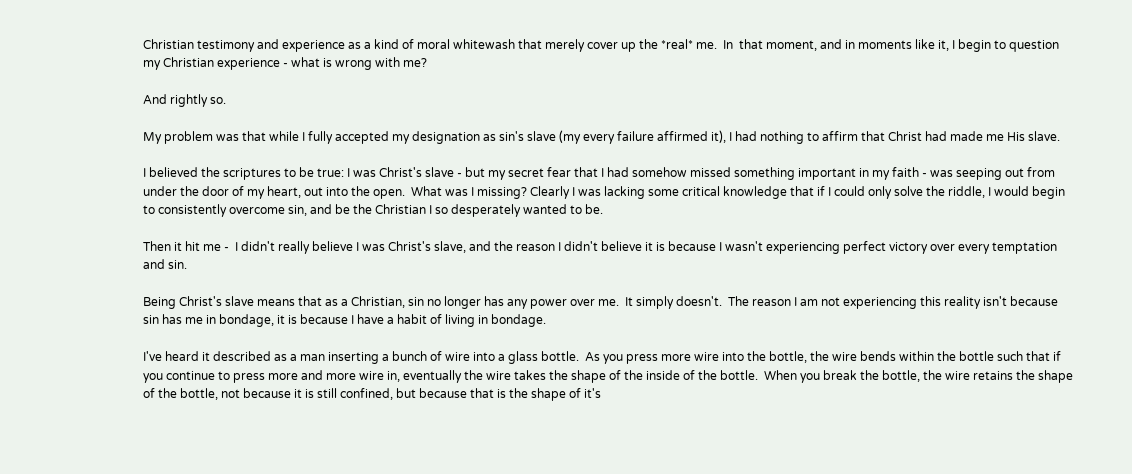Christian testimony and experience as a kind of moral whitewash that merely cover up the *real* me.  In  that moment, and in moments like it, I begin to question my Christian experience - what is wrong with me?

And rightly so.

My problem was that while I fully accepted my designation as sin's slave (my every failure affirmed it), I had nothing to affirm that Christ had made me His slave.

I believed the scriptures to be true: I was Christ's slave - but my secret fear that I had somehow missed something important in my faith - was seeping out from under the door of my heart, out into the open.  What was I missing? Clearly I was lacking some critical knowledge that if I could only solve the riddle, I would begin to consistently overcome sin, and be the Christian I so desperately wanted to be.

Then it hit me -  I didn't really believe I was Christ's slave, and the reason I didn't believe it is because I wasn't experiencing perfect victory over every temptation and sin.

Being Christ's slave means that as a Christian, sin no longer has any power over me.  It simply doesn't.  The reason I am not experiencing this reality isn't because sin has me in bondage, it is because I have a habit of living in bondage.

I've heard it described as a man inserting a bunch of wire into a glass bottle.  As you press more wire into the bottle, the wire bends within the bottle such that if you continue to press more and more wire in, eventually the wire takes the shape of the inside of the bottle.  When you break the bottle, the wire retains the shape of the bottle, not because it is still confined, but because that is the shape of it's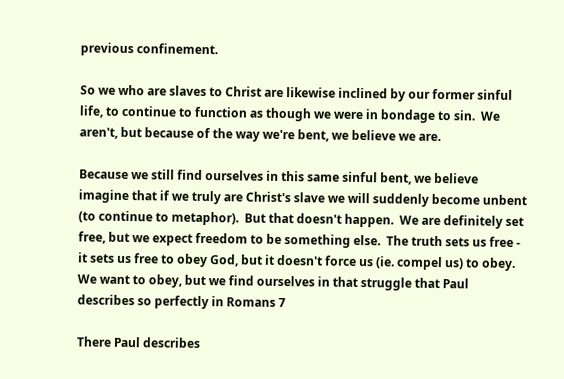previous confinement.

So we who are slaves to Christ are likewise inclined by our former sinful life, to continue to function as though we were in bondage to sin.  We aren't, but because of the way we're bent, we believe we are.

Because we still find ourselves in this same sinful bent, we believe imagine that if we truly are Christ's slave we will suddenly become unbent (to continue to metaphor).  But that doesn't happen.  We are definitely set free, but we expect freedom to be something else.  The truth sets us free - it sets us free to obey God, but it doesn't force us (ie. compel us) to obey.  We want to obey, but we find ourselves in that struggle that Paul describes so perfectly in Romans 7

There Paul describes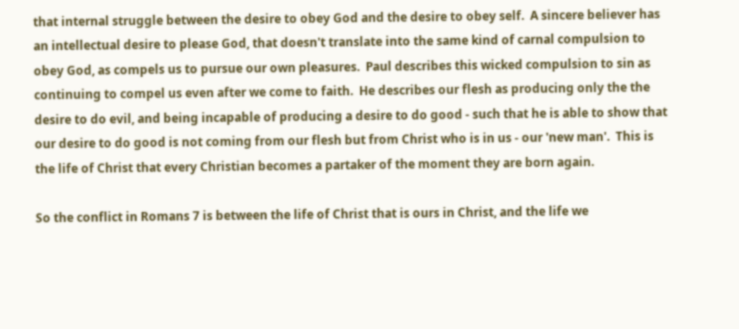that internal struggle between the desire to obey God and the desire to obey self.  A sincere believer has an intellectual desire to please God, that doesn't translate into the same kind of carnal compulsion to obey God, as compels us to pursue our own pleasures.  Paul describes this wicked compulsion to sin as continuing to compel us even after we come to faith.  He describes our flesh as producing only the the desire to do evil, and being incapable of producing a desire to do good - such that he is able to show that our desire to do good is not coming from our flesh but from Christ who is in us - our 'new man'.  This is the life of Christ that every Christian becomes a partaker of the moment they are born again.

So the conflict in Romans 7 is between the life of Christ that is ours in Christ, and the life we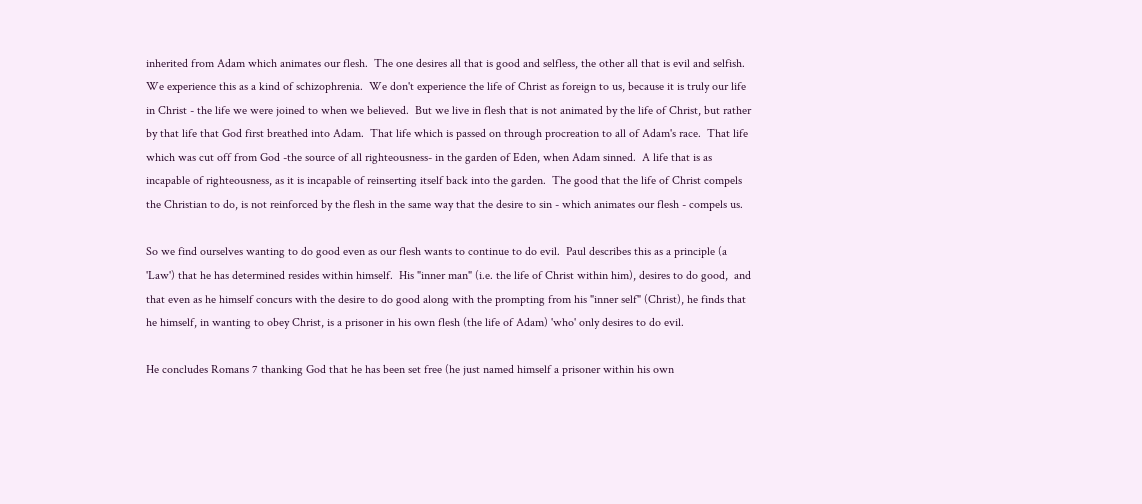inherited from Adam which animates our flesh.  The one desires all that is good and selfless, the other all that is evil and selfish.  We experience this as a kind of schizophrenia.  We don't experience the life of Christ as foreign to us, because it is truly our life in Christ - the life we were joined to when we believed.  But we live in flesh that is not animated by the life of Christ, but rather by that life that God first breathed into Adam.  That life which is passed on through procreation to all of Adam's race.  That life which was cut off from God -the source of all righteousness- in the garden of Eden, when Adam sinned.  A life that is as incapable of righteousness, as it is incapable of reinserting itself back into the garden.  The good that the life of Christ compels the Christian to do, is not reinforced by the flesh in the same way that the desire to sin - which animates our flesh - compels us.

So we find ourselves wanting to do good even as our flesh wants to continue to do evil.  Paul describes this as a principle (a 'Law') that he has determined resides within himself.  His "inner man" (i.e. the life of Christ within him), desires to do good,  and that even as he himself concurs with the desire to do good along with the prompting from his "inner self" (Christ), he finds that he himself, in wanting to obey Christ, is a prisoner in his own flesh (the life of Adam) 'who' only desires to do evil.

He concludes Romans 7 thanking God that he has been set free (he just named himself a prisoner within his own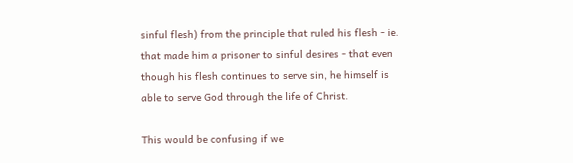sinful flesh) from the principle that ruled his flesh - ie. that made him a prisoner to sinful desires - that even though his flesh continues to serve sin, he himself is able to serve God through the life of Christ.

This would be confusing if we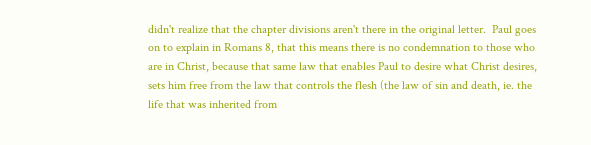didn't realize that the chapter divisions aren't there in the original letter.  Paul goes on to explain in Romans 8, that this means there is no condemnation to those who are in Christ, because that same law that enables Paul to desire what Christ desires, sets him free from the law that controls the flesh (the law of sin and death, ie. the life that was inherited from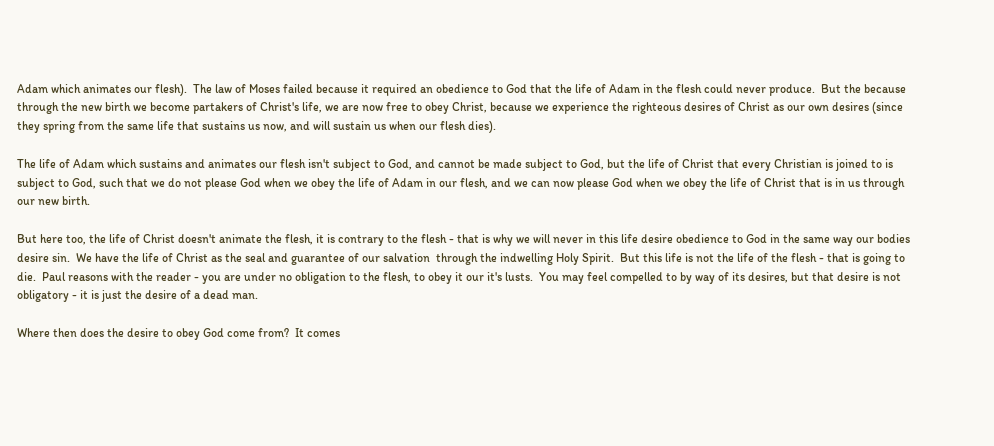Adam which animates our flesh).  The law of Moses failed because it required an obedience to God that the life of Adam in the flesh could never produce.  But the because through the new birth we become partakers of Christ's life, we are now free to obey Christ, because we experience the righteous desires of Christ as our own desires (since they spring from the same life that sustains us now, and will sustain us when our flesh dies).

The life of Adam which sustains and animates our flesh isn't subject to God, and cannot be made subject to God, but the life of Christ that every Christian is joined to is subject to God, such that we do not please God when we obey the life of Adam in our flesh, and we can now please God when we obey the life of Christ that is in us through our new birth.

But here too, the life of Christ doesn't animate the flesh, it is contrary to the flesh - that is why we will never in this life desire obedience to God in the same way our bodies desire sin.  We have the life of Christ as the seal and guarantee of our salvation  through the indwelling Holy Spirit.  But this life is not the life of the flesh - that is going to die.  Paul reasons with the reader - you are under no obligation to the flesh, to obey it our it's lusts.  You may feel compelled to by way of its desires, but that desire is not obligatory - it is just the desire of a dead man.

Where then does the desire to obey God come from?  It comes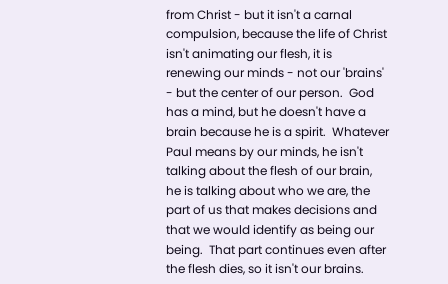from Christ - but it isn't a carnal compulsion, because the life of Christ isn't animating our flesh, it is renewing our minds - not our 'brains' - but the center of our person.  God has a mind, but he doesn't have a brain because he is a spirit.  Whatever Paul means by our minds, he isn't talking about the flesh of our brain, he is talking about who we are, the part of us that makes decisions and that we would identify as being our being.  That part continues even after the flesh dies, so it isn't our brains.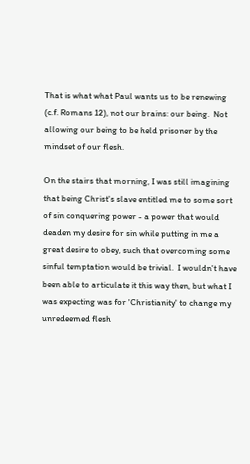That is what what Paul wants us to be renewing (c.f. Romans 12), not our brains: our being.  Not allowing our being to be held prisoner by the mindset of our flesh.

On the stairs that morning, I was still imagining that being Christ's slave entitled me to some sort of sin conquering power - a power that would deaden my desire for sin while putting in me a great desire to obey, such that overcoming some sinful temptation would be trivial.  I wouldn't have been able to articulate it this way then, but what I was expecting was for 'Christianity' to change my unredeemed flesh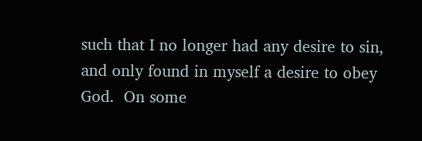such that I no longer had any desire to sin, and only found in myself a desire to obey God.  On some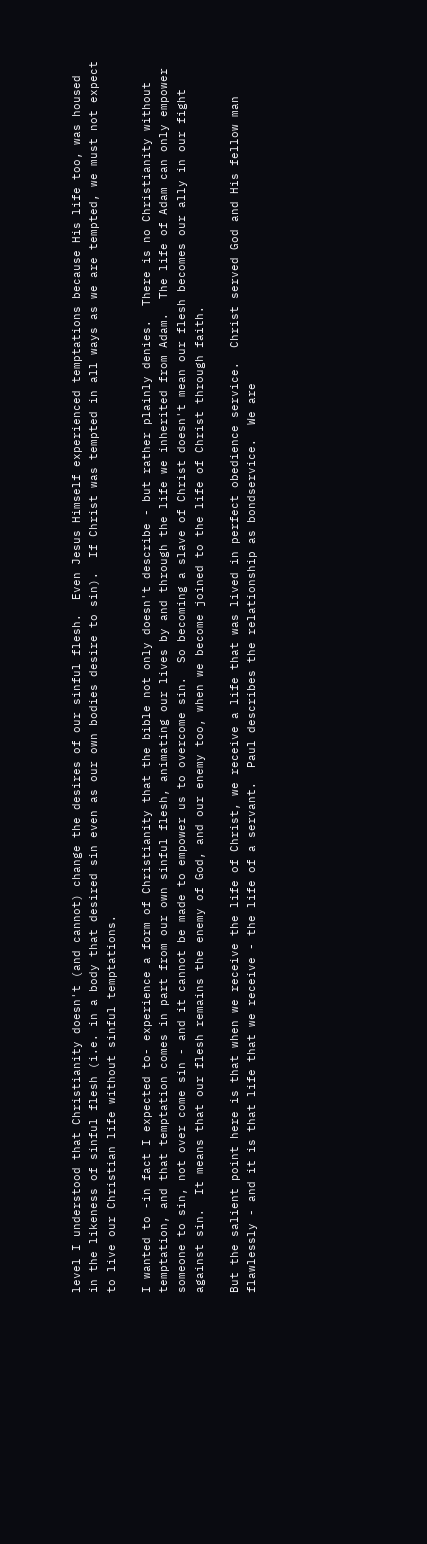level I understood that Christianity doesn't (and cannot) change the desires of our sinful flesh.  Even Jesus Himself experienced temptations because His life too, was housed in the likeness of sinful flesh (i.e. in a body that desired sin even as our own bodies desire to sin).  If Christ was tempted in all ways as we are tempted, we must not expect to live our Christian life without sinful temptations.

I wanted to -in fact I expected to- experience a form of Christianity that the bible not only doesn't describe - but rather plainly denies.  There is no Christianity without temptation, and that temptation comes in part from our own sinful flesh, animating our lives by and through the life we inherited from Adam.  The life of Adam can only empower someone to sin, not over come sin - and it cannot be made to empower us to overcome sin.  So becoming a slave of Christ doesn't mean our flesh becomes our ally in our fight against sin.  It means that our flesh remains the enemy of God, and our enemy too, when we become joined to the life of Christ through faith.

But the salient point here is that when we receive the life of Christ, we receive a life that was lived in perfect obedience service.  Christ served God and His fellow man flawlessly - and it is that life that we receive - the life of a servant.  Paul describes the relationship as bondservice.  We are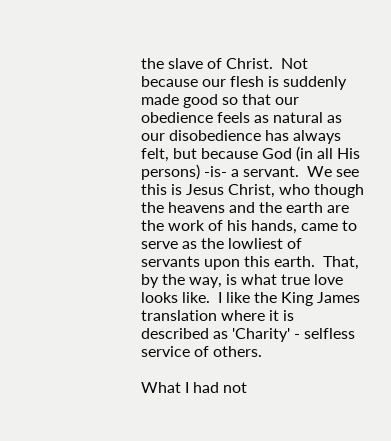the slave of Christ.  Not because our flesh is suddenly made good so that our obedience feels as natural as our disobedience has always felt, but because God (in all His persons) -is- a servant.  We see this is Jesus Christ, who though the heavens and the earth are the work of his hands, came to serve as the lowliest of servants upon this earth.  That, by the way, is what true love looks like.  I like the King James translation where it is described as 'Charity' - selfless service of others.

What I had not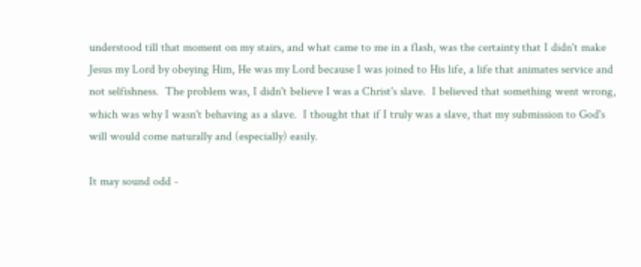understood till that moment on my stairs, and what came to me in a flash, was the certainty that I didn't make Jesus my Lord by obeying Him, He was my Lord because I was joined to His life, a life that animates service and not selfishness.  The problem was, I didn't believe I was a Christ's slave.  I believed that something went wrong, which was why I wasn't behaving as a slave.  I thought that if I truly was a slave, that my submission to God's will would come naturally and (especially) easily.

It may sound odd -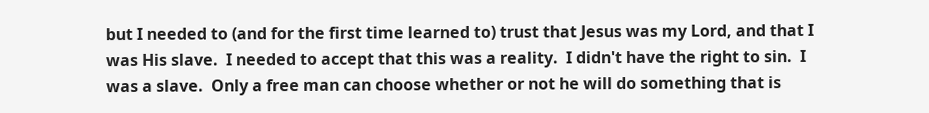but I needed to (and for the first time learned to) trust that Jesus was my Lord, and that I was His slave.  I needed to accept that this was a reality.  I didn't have the right to sin.  I was a slave.  Only a free man can choose whether or not he will do something that is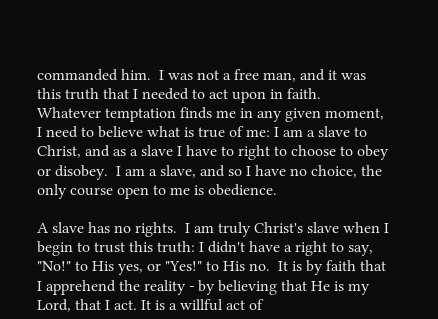commanded him.  I was not a free man, and it was this truth that I needed to act upon in faith.   Whatever temptation finds me in any given moment, I need to believe what is true of me: I am a slave to Christ, and as a slave I have to right to choose to obey or disobey.  I am a slave, and so I have no choice, the only course open to me is obedience.

A slave has no rights.  I am truly Christ's slave when I begin to trust this truth: I didn't have a right to say, "No!" to His yes, or "Yes!" to His no.  It is by faith that I apprehend the reality - by believing that He is my Lord, that I act. It is a willful act of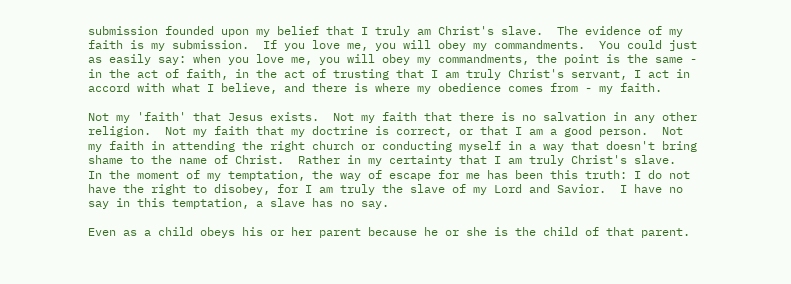submission founded upon my belief that I truly am Christ's slave.  The evidence of my faith is my submission.  If you love me, you will obey my commandments.  You could just as easily say: when you love me, you will obey my commandments, the point is the same - in the act of faith, in the act of trusting that I am truly Christ's servant, I act in accord with what I believe, and there is where my obedience comes from - my faith.

Not my 'faith' that Jesus exists.  Not my faith that there is no salvation in any other religion.  Not my faith that my doctrine is correct, or that I am a good person.  Not my faith in attending the right church or conducting myself in a way that doesn't bring shame to the name of Christ.  Rather in my certainty that I am truly Christ's slave.  In the moment of my temptation, the way of escape for me has been this truth: I do not have the right to disobey, for I am truly the slave of my Lord and Savior.  I have no say in this temptation, a slave has no say.

Even as a child obeys his or her parent because he or she is the child of that parent.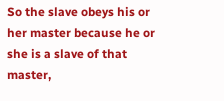So the slave obeys his or her master because he or she is a slave of that master,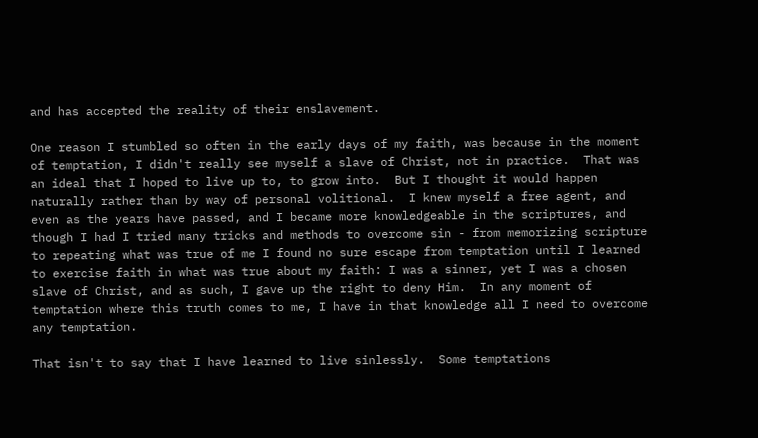and has accepted the reality of their enslavement.

One reason I stumbled so often in the early days of my faith, was because in the moment of temptation, I didn't really see myself a slave of Christ, not in practice.  That was an ideal that I hoped to live up to, to grow into.  But I thought it would happen naturally rather than by way of personal volitional.  I knew myself a free agent, and even as the years have passed, and I became more knowledgeable in the scriptures, and though I had I tried many tricks and methods to overcome sin - from memorizing scripture to repeating what was true of me I found no sure escape from temptation until I learned to exercise faith in what was true about my faith: I was a sinner, yet I was a chosen slave of Christ, and as such, I gave up the right to deny Him.  In any moment of temptation where this truth comes to me, I have in that knowledge all I need to overcome any temptation.

That isn't to say that I have learned to live sinlessly.  Some temptations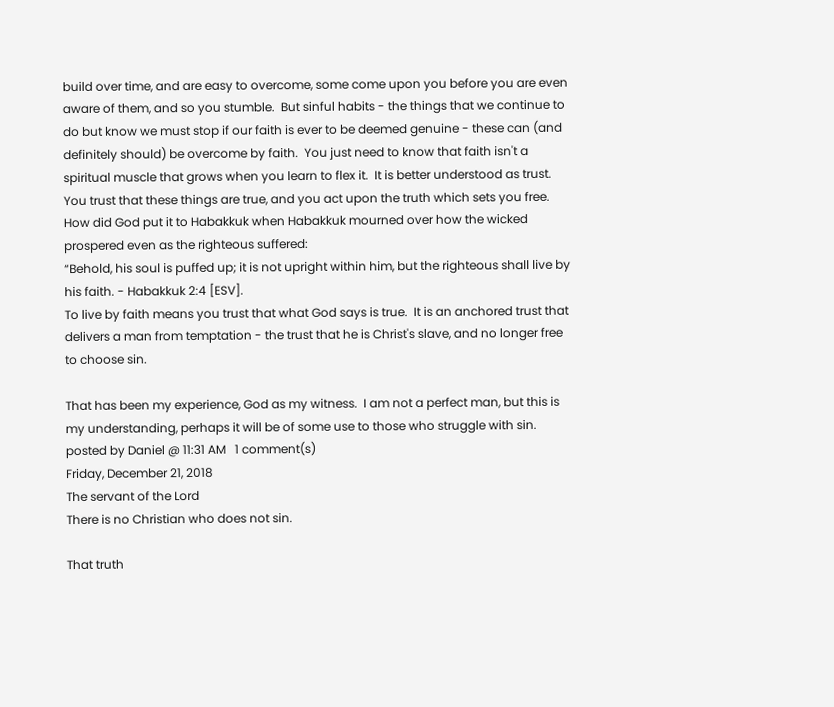build over time, and are easy to overcome, some come upon you before you are even aware of them, and so you stumble.  But sinful habits - the things that we continue to do but know we must stop if our faith is ever to be deemed genuine - these can (and definitely should) be overcome by faith.  You just need to know that faith isn't a spiritual muscle that grows when you learn to flex it.  It is better understood as trust.  You trust that these things are true, and you act upon the truth which sets you free.
How did God put it to Habakkuk when Habakkuk mourned over how the wicked prospered even as the righteous suffered:
“Behold, his soul is puffed up; it is not upright within him, but the righteous shall live by his faith. - Habakkuk 2:4 [ESV].
To live by faith means you trust that what God says is true.  It is an anchored trust that delivers a man from temptation - the trust that he is Christ's slave, and no longer free to choose sin.

That has been my experience, God as my witness.  I am not a perfect man, but this is my understanding, perhaps it will be of some use to those who struggle with sin.
posted by Daniel @ 11:31 AM   1 comment(s)
Friday, December 21, 2018
The servant of the Lord
There is no Christian who does not sin.

That truth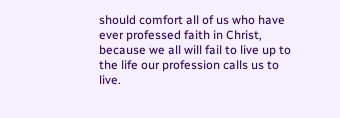should comfort all of us who have ever professed faith in Christ, because we all will fail to live up to the life our profession calls us to live.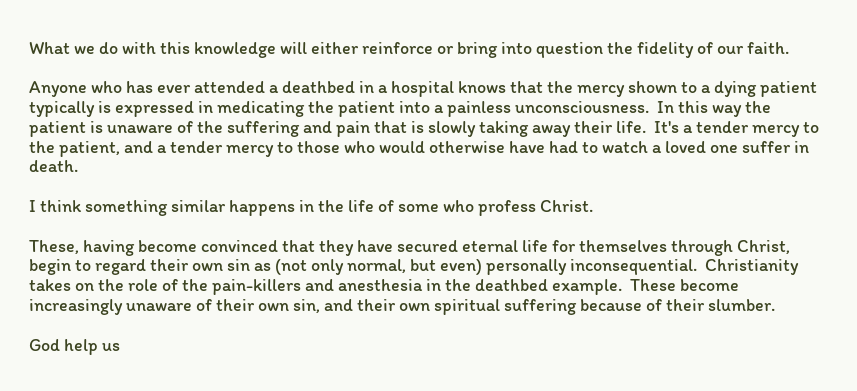What we do with this knowledge will either reinforce or bring into question the fidelity of our faith.

Anyone who has ever attended a deathbed in a hospital knows that the mercy shown to a dying patient typically is expressed in medicating the patient into a painless unconsciousness.  In this way the patient is unaware of the suffering and pain that is slowly taking away their life.  It's a tender mercy to the patient, and a tender mercy to those who would otherwise have had to watch a loved one suffer in death.

I think something similar happens in the life of some who profess Christ.

These, having become convinced that they have secured eternal life for themselves through Christ, begin to regard their own sin as (not only normal, but even) personally inconsequential.  Christianity takes on the role of the pain-killers and anesthesia in the deathbed example.  These become increasingly unaware of their own sin, and their own spiritual suffering because of their slumber.

God help us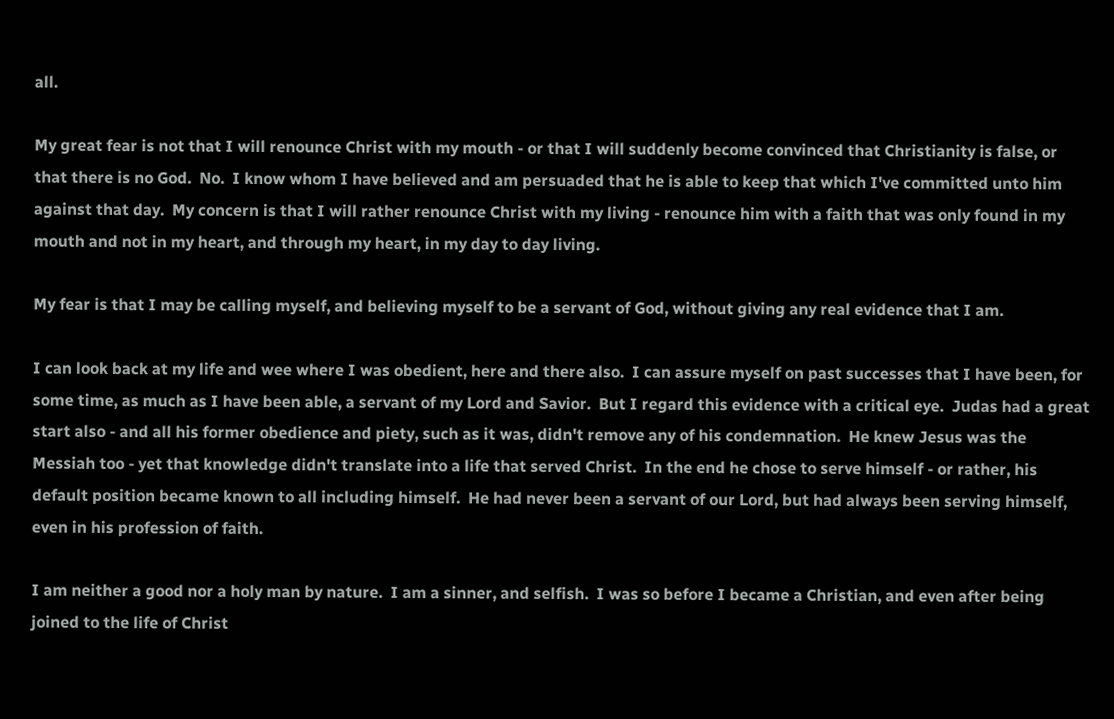all.

My great fear is not that I will renounce Christ with my mouth - or that I will suddenly become convinced that Christianity is false, or that there is no God.  No.  I know whom I have believed and am persuaded that he is able to keep that which I've committed unto him against that day.  My concern is that I will rather renounce Christ with my living - renounce him with a faith that was only found in my mouth and not in my heart, and through my heart, in my day to day living.

My fear is that I may be calling myself, and believing myself to be a servant of God, without giving any real evidence that I am.

I can look back at my life and wee where I was obedient, here and there also.  I can assure myself on past successes that I have been, for some time, as much as I have been able, a servant of my Lord and Savior.  But I regard this evidence with a critical eye.  Judas had a great start also - and all his former obedience and piety, such as it was, didn't remove any of his condemnation.  He knew Jesus was the Messiah too - yet that knowledge didn't translate into a life that served Christ.  In the end he chose to serve himself - or rather, his default position became known to all including himself.  He had never been a servant of our Lord, but had always been serving himself, even in his profession of faith.

I am neither a good nor a holy man by nature.  I am a sinner, and selfish.  I was so before I became a Christian, and even after being joined to the life of Christ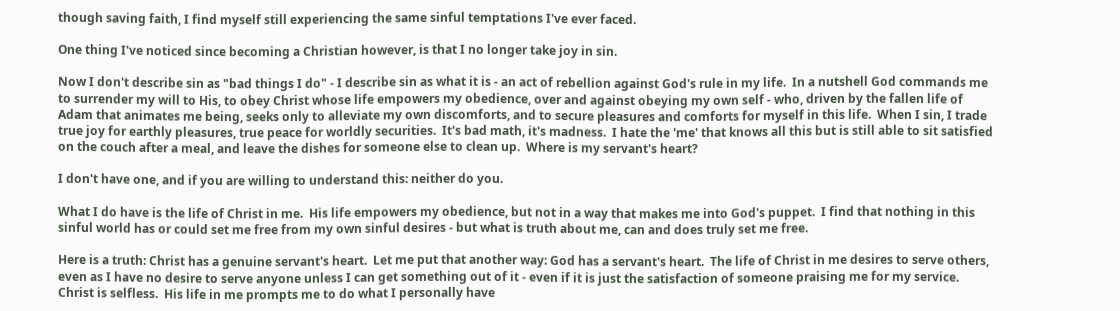though saving faith, I find myself still experiencing the same sinful temptations I've ever faced.

One thing I've noticed since becoming a Christian however, is that I no longer take joy in sin.

Now I don't describe sin as "bad things I do" - I describe sin as what it is - an act of rebellion against God's rule in my life.  In a nutshell God commands me to surrender my will to His, to obey Christ whose life empowers my obedience, over and against obeying my own self - who, driven by the fallen life of Adam that animates me being, seeks only to alleviate my own discomforts, and to secure pleasures and comforts for myself in this life.  When I sin, I trade true joy for earthly pleasures, true peace for worldly securities.  It's bad math, it's madness.  I hate the 'me' that knows all this but is still able to sit satisfied on the couch after a meal, and leave the dishes for someone else to clean up.  Where is my servant's heart?

I don't have one, and if you are willing to understand this: neither do you.

What I do have is the life of Christ in me.  His life empowers my obedience, but not in a way that makes me into God's puppet.  I find that nothing in this sinful world has or could set me free from my own sinful desires - but what is truth about me, can and does truly set me free.

Here is a truth: Christ has a genuine servant's heart.  Let me put that another way: God has a servant's heart.  The life of Christ in me desires to serve others, even as I have no desire to serve anyone unless I can get something out of it - even if it is just the satisfaction of someone praising me for my service.  Christ is selfless.  His life in me prompts me to do what I personally have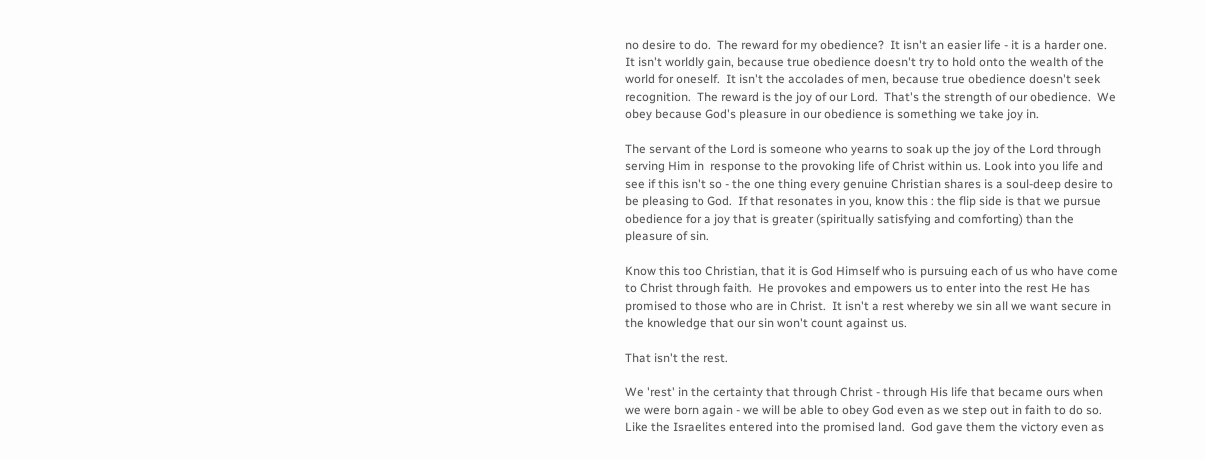no desire to do.  The reward for my obedience?  It isn't an easier life - it is a harder one.  It isn't worldly gain, because true obedience doesn't try to hold onto the wealth of the world for oneself.  It isn't the accolades of men, because true obedience doesn't seek recognition.  The reward is the joy of our Lord.  That's the strength of our obedience.  We obey because God's pleasure in our obedience is something we take joy in.

The servant of the Lord is someone who yearns to soak up the joy of the Lord through serving Him in  response to the provoking life of Christ within us. Look into you life and see if this isn't so - the one thing every genuine Christian shares is a soul-deep desire to be pleasing to God.  If that resonates in you, know this : the flip side is that we pursue obedience for a joy that is greater (spiritually satisfying and comforting) than the pleasure of sin.

Know this too Christian, that it is God Himself who is pursuing each of us who have come to Christ through faith.  He provokes and empowers us to enter into the rest He has promised to those who are in Christ.  It isn't a rest whereby we sin all we want secure in the knowledge that our sin won't count against us.

That isn't the rest.

We 'rest' in the certainty that through Christ - through His life that became ours when we were born again - we will be able to obey God even as we step out in faith to do so.  Like the Israelites entered into the promised land.  God gave them the victory even as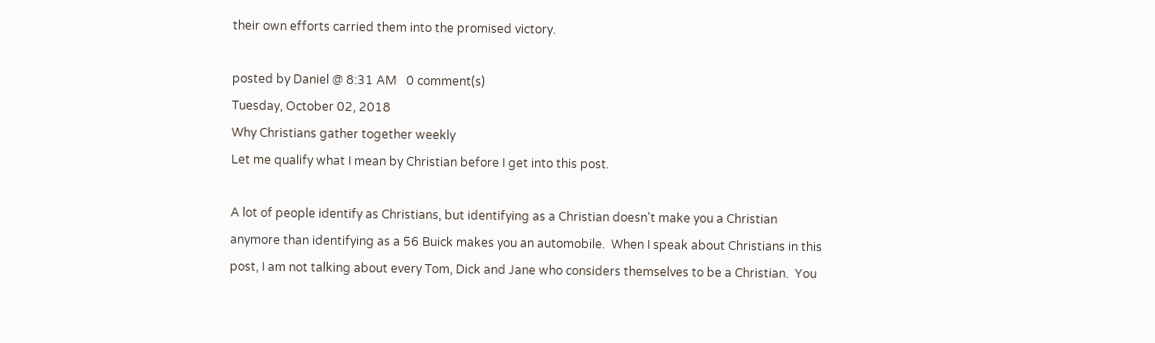their own efforts carried them into the promised victory.

posted by Daniel @ 8:31 AM   0 comment(s)
Tuesday, October 02, 2018
Why Christians gather together weekly
Let me qualify what I mean by Christian before I get into this post.

A lot of people identify as Christians, but identifying as a Christian doesn't make you a Christian anymore than identifying as a 56 Buick makes you an automobile.  When I speak about Christians in this post, I am not talking about every Tom, Dick and Jane who considers themselves to be a Christian.  You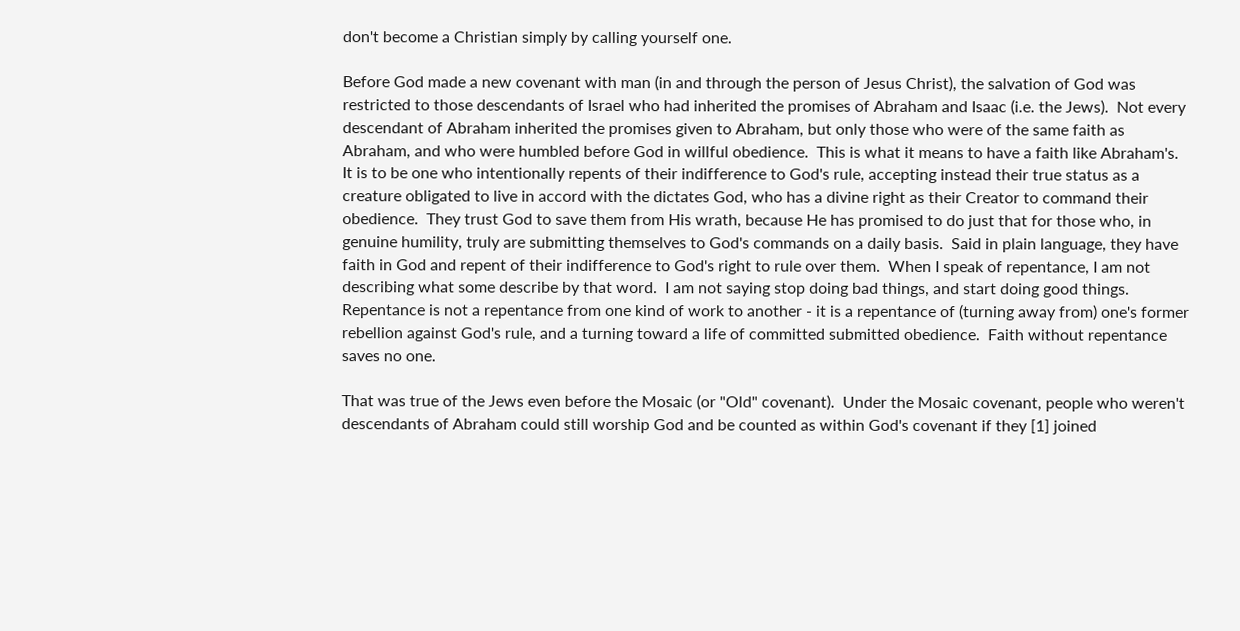don't become a Christian simply by calling yourself one.

Before God made a new covenant with man (in and through the person of Jesus Christ), the salvation of God was restricted to those descendants of Israel who had inherited the promises of Abraham and Isaac (i.e. the Jews).  Not every descendant of Abraham inherited the promises given to Abraham, but only those who were of the same faith as Abraham, and who were humbled before God in willful obedience.  This is what it means to have a faith like Abraham's.  It is to be one who intentionally repents of their indifference to God's rule, accepting instead their true status as a creature obligated to live in accord with the dictates God, who has a divine right as their Creator to command their obedience.  They trust God to save them from His wrath, because He has promised to do just that for those who, in genuine humility, truly are submitting themselves to God's commands on a daily basis.  Said in plain language, they have faith in God and repent of their indifference to God's right to rule over them.  When I speak of repentance, I am not describing what some describe by that word.  I am not saying stop doing bad things, and start doing good things.  Repentance is not a repentance from one kind of work to another - it is a repentance of (turning away from) one's former rebellion against God's rule, and a turning toward a life of committed submitted obedience.  Faith without repentance saves no one.

That was true of the Jews even before the Mosaic (or "Old" covenant).  Under the Mosaic covenant, people who weren't descendants of Abraham could still worship God and be counted as within God's covenant if they [1] joined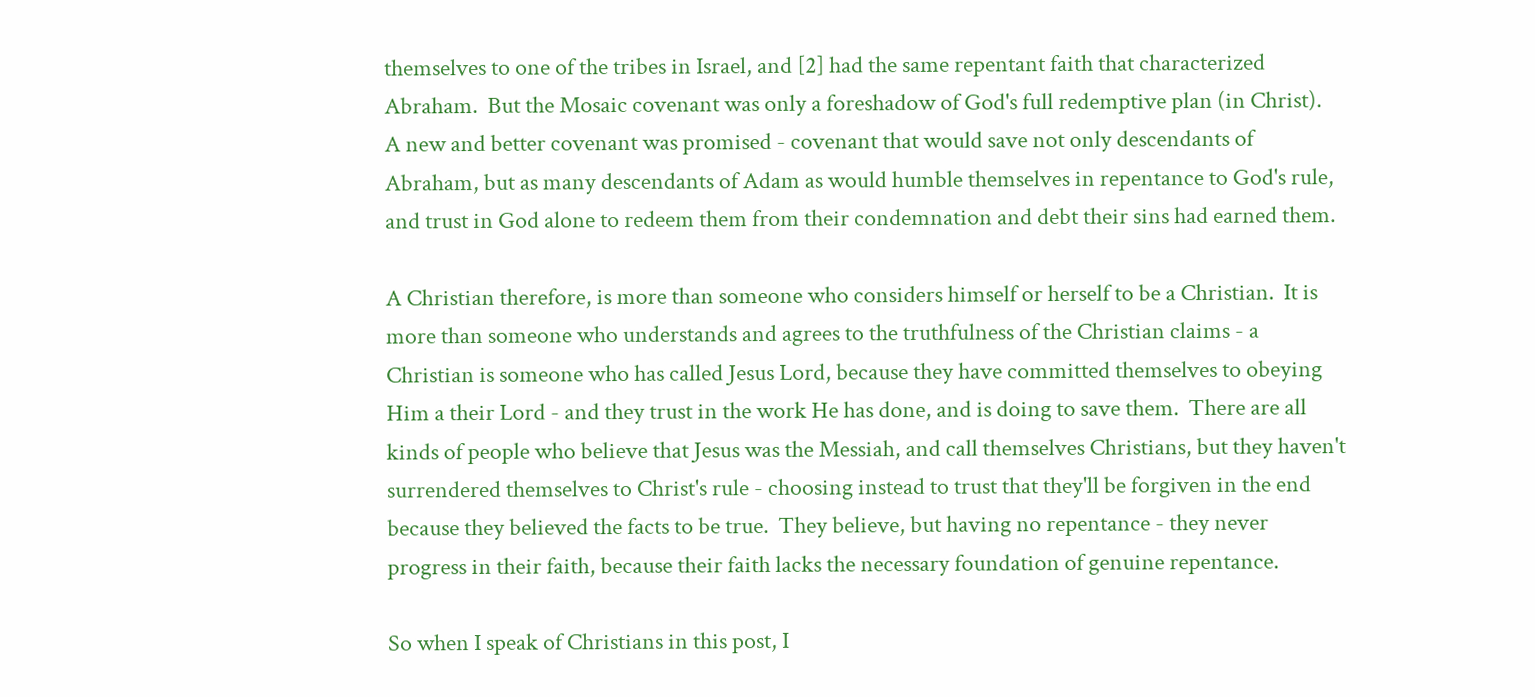themselves to one of the tribes in Israel, and [2] had the same repentant faith that characterized Abraham.  But the Mosaic covenant was only a foreshadow of God's full redemptive plan (in Christ).  A new and better covenant was promised - covenant that would save not only descendants of Abraham, but as many descendants of Adam as would humble themselves in repentance to God's rule, and trust in God alone to redeem them from their condemnation and debt their sins had earned them.

A Christian therefore, is more than someone who considers himself or herself to be a Christian.  It is more than someone who understands and agrees to the truthfulness of the Christian claims - a Christian is someone who has called Jesus Lord, because they have committed themselves to obeying Him a their Lord - and they trust in the work He has done, and is doing to save them.  There are all kinds of people who believe that Jesus was the Messiah, and call themselves Christians, but they haven't surrendered themselves to Christ's rule - choosing instead to trust that they'll be forgiven in the end because they believed the facts to be true.  They believe, but having no repentance - they never progress in their faith, because their faith lacks the necessary foundation of genuine repentance.

So when I speak of Christians in this post, I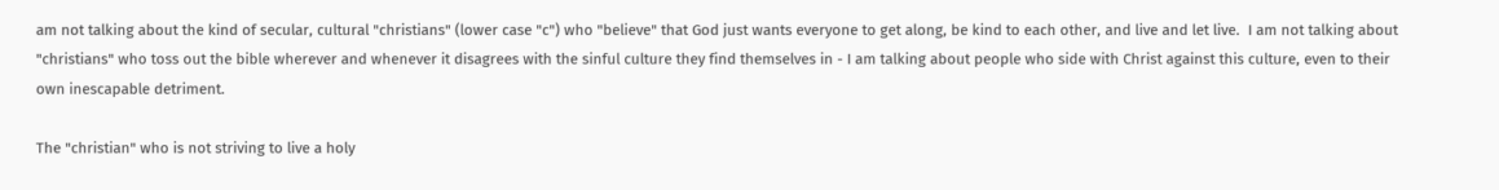am not talking about the kind of secular, cultural "christians" (lower case "c") who "believe" that God just wants everyone to get along, be kind to each other, and live and let live.  I am not talking about "christians" who toss out the bible wherever and whenever it disagrees with the sinful culture they find themselves in - I am talking about people who side with Christ against this culture, even to their own inescapable detriment.

The "christian" who is not striving to live a holy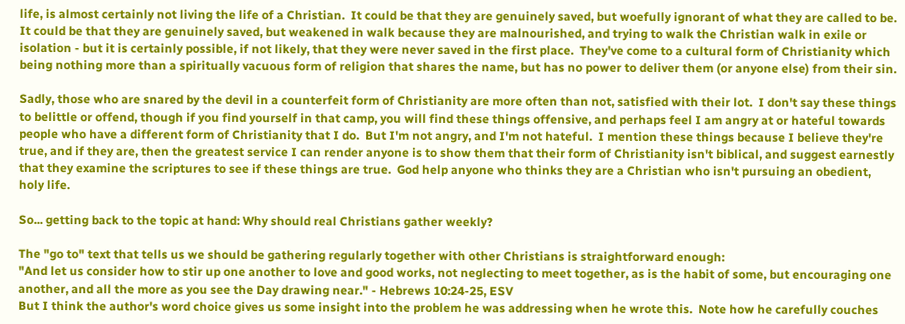life, is almost certainly not living the life of a Christian.  It could be that they are genuinely saved, but woefully ignorant of what they are called to be.  It could be that they are genuinely saved, but weakened in walk because they are malnourished, and trying to walk the Christian walk in exile or isolation - but it is certainly possible, if not likely, that they were never saved in the first place.  They've come to a cultural form of Christianity which being nothing more than a spiritually vacuous form of religion that shares the name, but has no power to deliver them (or anyone else) from their sin.

Sadly, those who are snared by the devil in a counterfeit form of Christianity are more often than not, satisfied with their lot.  I don't say these things to belittle or offend, though if you find yourself in that camp, you will find these things offensive, and perhaps feel I am angry at or hateful towards people who have a different form of Christianity that I do.  But I'm not angry, and I'm not hateful.  I mention these things because I believe they're true, and if they are, then the greatest service I can render anyone is to show them that their form of Christianity isn't biblical, and suggest earnestly that they examine the scriptures to see if these things are true.  God help anyone who thinks they are a Christian who isn't pursuing an obedient, holy life.

So... getting back to the topic at hand: Why should real Christians gather weekly?

The "go to" text that tells us we should be gathering regularly together with other Christians is straightforward enough:
"And let us consider how to stir up one another to love and good works, not neglecting to meet together, as is the habit of some, but encouraging one another, and all the more as you see the Day drawing near." - Hebrews 10:24-25, ESV
But I think the author's word choice gives us some insight into the problem he was addressing when he wrote this.  Note how he carefully couches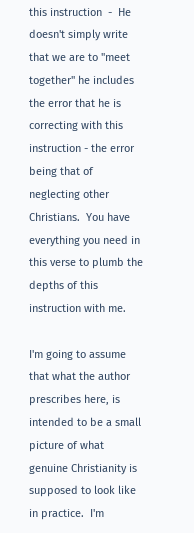this instruction  -  He doesn't simply write that we are to "meet together" he includes the error that he is correcting with this instruction - the error being that of neglecting other Christians.  You have everything you need in this verse to plumb the depths of this instruction with me.

I'm going to assume that what the author prescribes here, is intended to be a small picture of what genuine Christianity is supposed to look like in practice.  I'm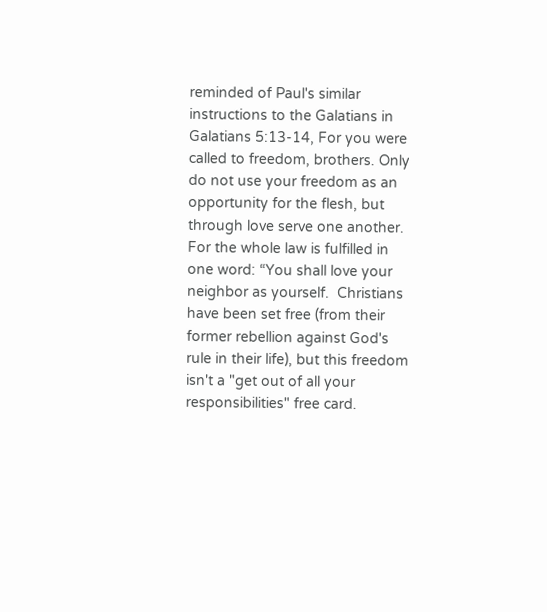reminded of Paul's similar instructions to the Galatians in Galatians 5:13-14, For you were called to freedom, brothers. Only do not use your freedom as an opportunity for the flesh, but through love serve one another. For the whole law is fulfilled in one word: “You shall love your neighbor as yourself.  Christians have been set free (from their former rebellion against God's rule in their life), but this freedom isn't a "get out of all your responsibilities" free card.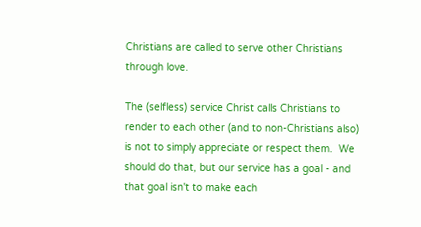Christians are called to serve other Christians through love.

The (selfless) service Christ calls Christians to render to each other (and to non-Christians also) is not to simply appreciate or respect them.  We should do that, but our service has a goal - and that goal isn't to make each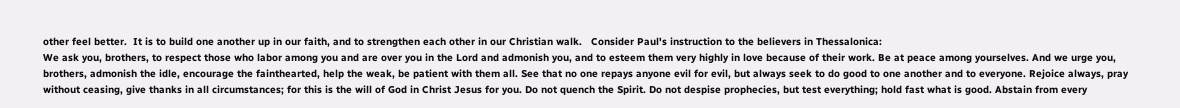other feel better.  It is to build one another up in our faith, and to strengthen each other in our Christian walk.   Consider Paul's instruction to the believers in Thessalonica:
We ask you, brothers, to respect those who labor among you and are over you in the Lord and admonish you, and to esteem them very highly in love because of their work. Be at peace among yourselves. And we urge you, brothers, admonish the idle, encourage the fainthearted, help the weak, be patient with them all. See that no one repays anyone evil for evil, but always seek to do good to one another and to everyone. Rejoice always, pray without ceasing, give thanks in all circumstances; for this is the will of God in Christ Jesus for you. Do not quench the Spirit. Do not despise prophecies, but test everything; hold fast what is good. Abstain from every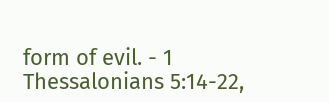form of evil. - 1 Thessalonians 5:14-22,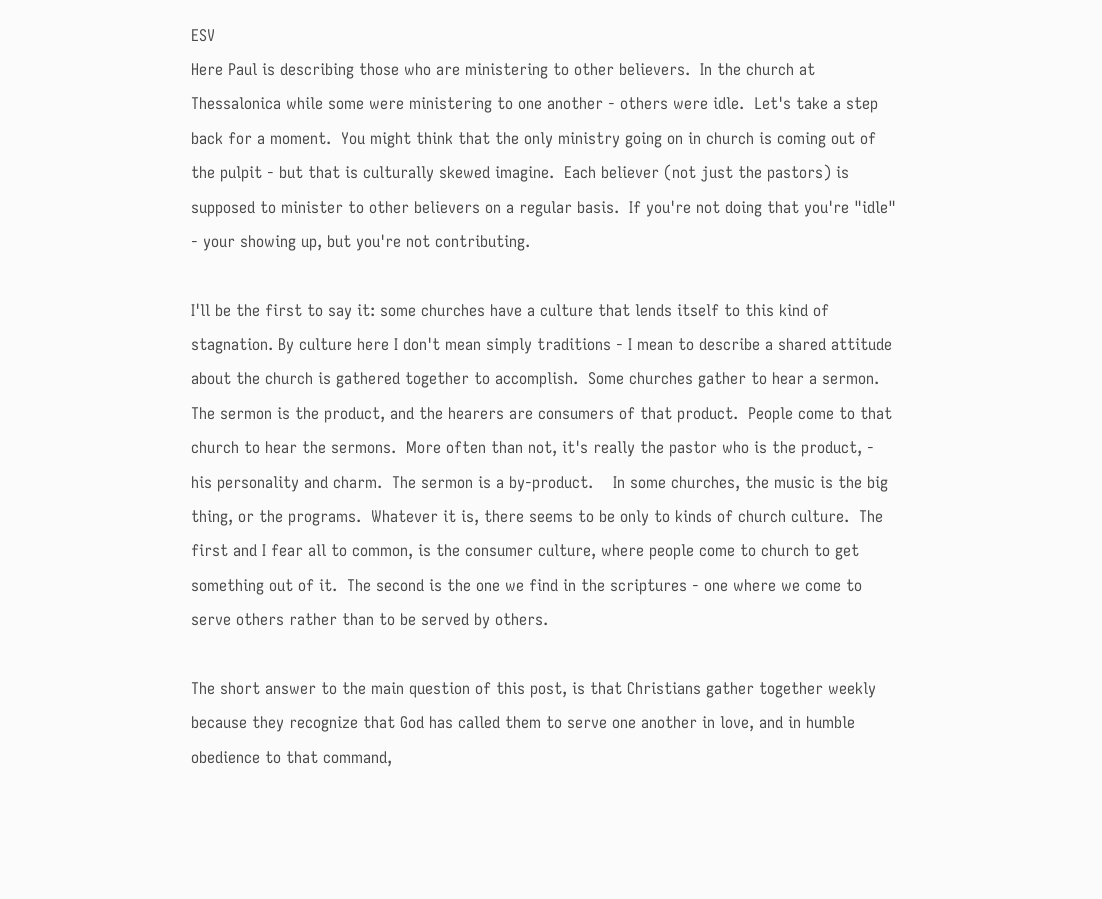ESV
Here Paul is describing those who are ministering to other believers.  In the church at Thessalonica while some were ministering to one another - others were idle.  Let's take a step back for a moment.  You might think that the only ministry going on in church is coming out of the pulpit - but that is culturally skewed imagine.  Each believer (not just the pastors) is supposed to minister to other believers on a regular basis.  If you're not doing that you're "idle" - your showing up, but you're not contributing.

I'll be the first to say it: some churches have a culture that lends itself to this kind of stagnation. By culture here I don't mean simply traditions - I mean to describe a shared attitude about the church is gathered together to accomplish.  Some churches gather to hear a sermon.  The sermon is the product, and the hearers are consumers of that product.  People come to that church to hear the sermons.  More often than not, it's really the pastor who is the product, - his personality and charm.  The sermon is a by-product.    In some churches, the music is the big thing, or the programs.  Whatever it is, there seems to be only to kinds of church culture.  The first and I fear all to common, is the consumer culture, where people come to church to get something out of it.  The second is the one we find in the scriptures - one where we come to serve others rather than to be served by others.

The short answer to the main question of this post, is that Christians gather together weekly because they recognize that God has called them to serve one another in love, and in humble obedience to that command,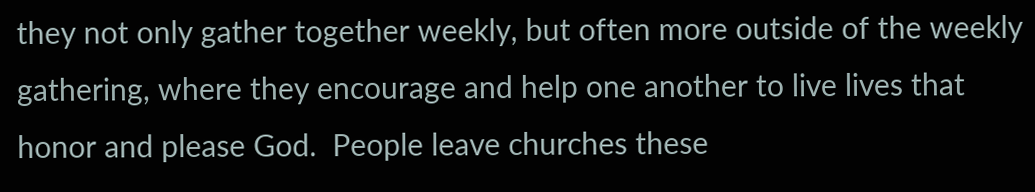they not only gather together weekly, but often more outside of the weekly gathering, where they encourage and help one another to live lives that honor and please God.  People leave churches these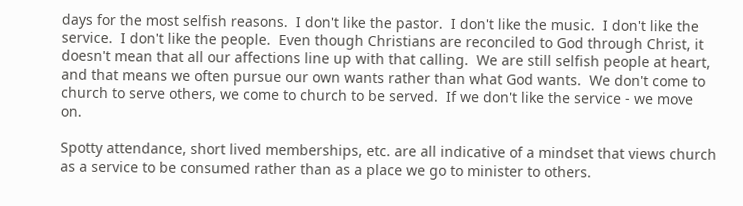days for the most selfish reasons.  I don't like the pastor.  I don't like the music.  I don't like the service.  I don't like the people.  Even though Christians are reconciled to God through Christ, it doesn't mean that all our affections line up with that calling.  We are still selfish people at heart, and that means we often pursue our own wants rather than what God wants.  We don't come to church to serve others, we come to church to be served.  If we don't like the service - we move on.

Spotty attendance, short lived memberships, etc. are all indicative of a mindset that views church as a service to be consumed rather than as a place we go to minister to others.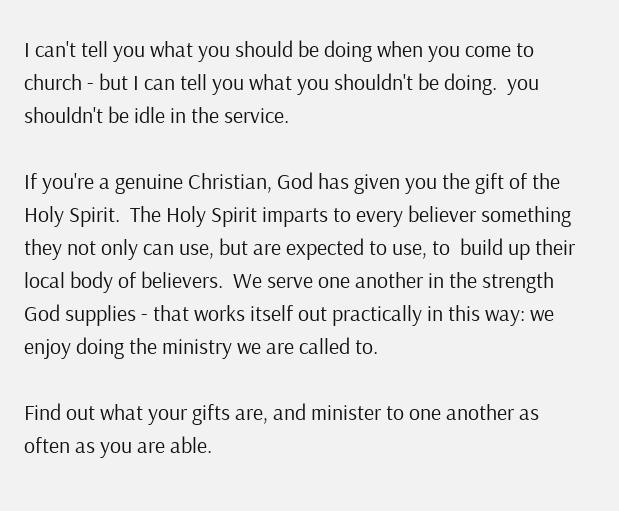I can't tell you what you should be doing when you come to church - but I can tell you what you shouldn't be doing.  you shouldn't be idle in the service.

If you're a genuine Christian, God has given you the gift of the Holy Spirit.  The Holy Spirit imparts to every believer something they not only can use, but are expected to use, to  build up their local body of believers.  We serve one another in the strength God supplies - that works itself out practically in this way: we enjoy doing the ministry we are called to.

Find out what your gifts are, and minister to one another as often as you are able.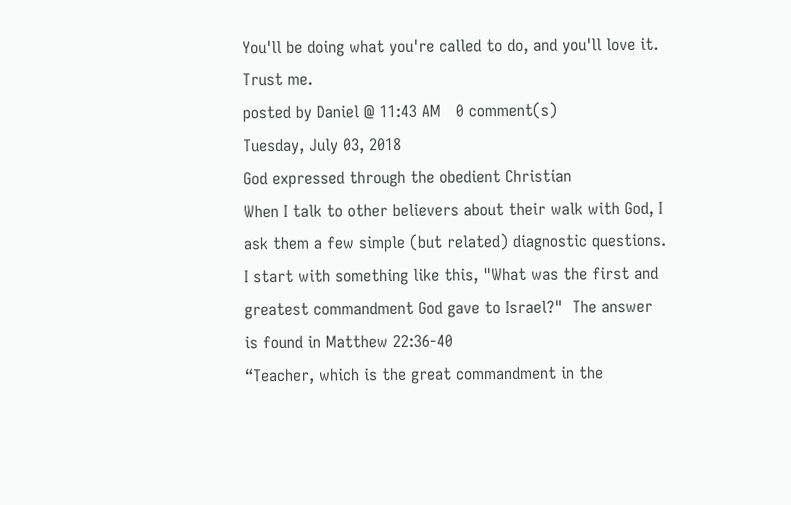You'll be doing what you're called to do, and you'll love it.  Trust me.
posted by Daniel @ 11:43 AM   0 comment(s)
Tuesday, July 03, 2018
God expressed through the obedient Christian
When I talk to other believers about their walk with God, I ask them a few simple (but related) diagnostic questions.  I start with something like this, "What was the first and greatest commandment God gave to Israel?"  The answer is found in Matthew 22:36-40
“Teacher, which is the great commandment in the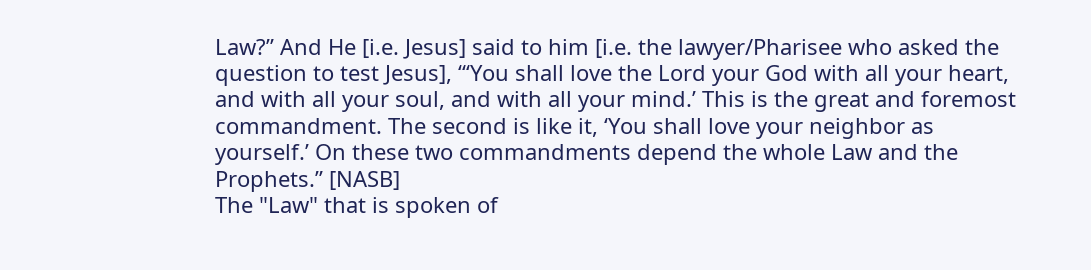Law?” And He [i.e. Jesus] said to him [i.e. the lawyer/Pharisee who asked the question to test Jesus], “‘You shall love the Lord your God with all your heart, and with all your soul, and with all your mind.’ This is the great and foremost commandment. The second is like it, ‘You shall love your neighbor as yourself.’ On these two commandments depend the whole Law and the Prophets.” [NASB]
The "Law" that is spoken of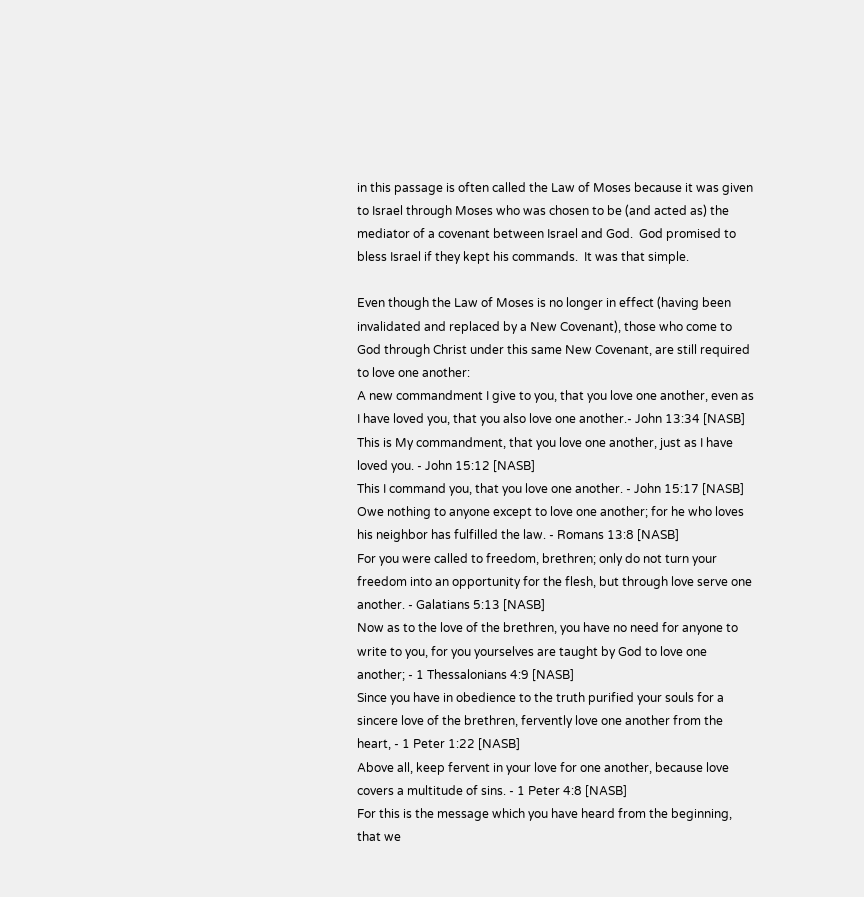in this passage is often called the Law of Moses because it was given to Israel through Moses who was chosen to be (and acted as) the mediator of a covenant between Israel and God.  God promised to bless Israel if they kept his commands.  It was that simple.

Even though the Law of Moses is no longer in effect (having been invalidated and replaced by a New Covenant), those who come to God through Christ under this same New Covenant, are still required to love one another:
A new commandment I give to you, that you love one another, even as I have loved you, that you also love one another.- John 13:34 [NASB]
This is My commandment, that you love one another, just as I have loved you. - John 15:12 [NASB]
This I command you, that you love one another. - John 15:17 [NASB]
Owe nothing to anyone except to love one another; for he who loves his neighbor has fulfilled the law. - Romans 13:8 [NASB]
For you were called to freedom, brethren; only do not turn your freedom into an opportunity for the flesh, but through love serve one another. - Galatians 5:13 [NASB]
Now as to the love of the brethren, you have no need for anyone to write to you, for you yourselves are taught by God to love one another; - 1 Thessalonians 4:9 [NASB]
Since you have in obedience to the truth purified your souls for a sincere love of the brethren, fervently love one another from the heart, - 1 Peter 1:22 [NASB]
Above all, keep fervent in your love for one another, because love covers a multitude of sins. - 1 Peter 4:8 [NASB]
For this is the message which you have heard from the beginning, that we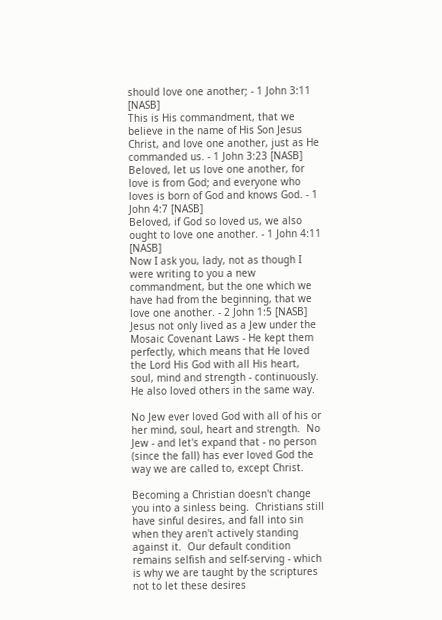should love one another; - 1 John 3:11 [NASB]
This is His commandment, that we believe in the name of His Son Jesus Christ, and love one another, just as He commanded us. - 1 John 3:23 [NASB]
Beloved, let us love one another, for love is from God; and everyone who loves is born of God and knows God. - 1 John 4:7 [NASB]
Beloved, if God so loved us, we also ought to love one another. - 1 John 4:11 [NASB]
Now I ask you, lady, not as though I were writing to you a new commandment, but the one which we have had from the beginning, that we love one another. - 2 John 1:5 [NASB]
Jesus not only lived as a Jew under the Mosaic Covenant Laws - He kept them perfectly, which means that He loved the Lord His God with all His heart, soul, mind and strength - continuously.  He also loved others in the same way.

No Jew ever loved God with all of his or her mind, soul, heart and strength.  No Jew - and let's expand that - no person (since the fall) has ever loved God the way we are called to, except Christ.

Becoming a Christian doesn't change you into a sinless being.  Christians still have sinful desires, and fall into sin when they aren't actively standing against it.  Our default condition remains selfish and self-serving - which is why we are taught by the scriptures not to let these desires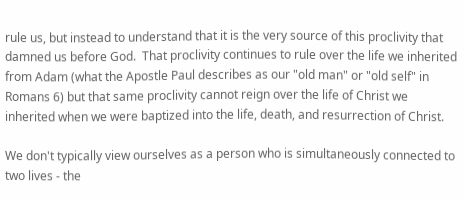rule us, but instead to understand that it is the very source of this proclivity that damned us before God.  That proclivity continues to rule over the life we inherited from Adam (what the Apostle Paul describes as our "old man" or "old self" in Romans 6) but that same proclivity cannot reign over the life of Christ we inherited when we were baptized into the life, death, and resurrection of Christ.

We don't typically view ourselves as a person who is simultaneously connected to two lives - the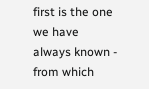first is the one we have always known - from which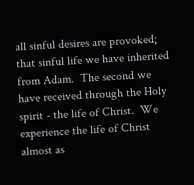all sinful desires are provoked; that sinful life we have inherited from Adam.  The second we have received through the Holy spirit - the life of Christ.  We experience the life of Christ almost as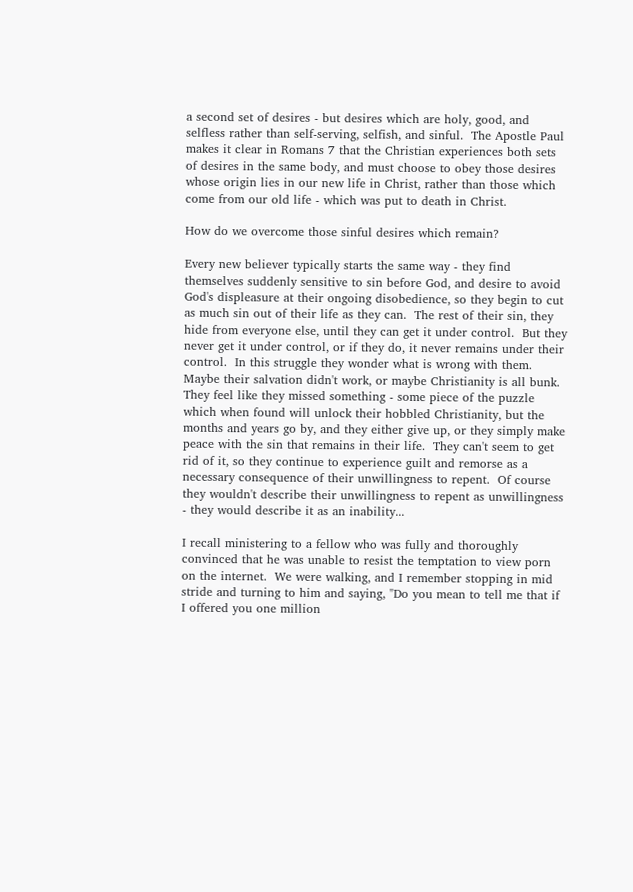a second set of desires - but desires which are holy, good, and selfless rather than self-serving, selfish, and sinful.  The Apostle Paul makes it clear in Romans 7 that the Christian experiences both sets of desires in the same body, and must choose to obey those desires whose origin lies in our new life in Christ, rather than those which come from our old life - which was put to death in Christ.

How do we overcome those sinful desires which remain?

Every new believer typically starts the same way - they find themselves suddenly sensitive to sin before God, and desire to avoid God's displeasure at their ongoing disobedience, so they begin to cut as much sin out of their life as they can.  The rest of their sin, they hide from everyone else, until they can get it under control.  But they never get it under control, or if they do, it never remains under their control.  In this struggle they wonder what is wrong with them.  Maybe their salvation didn't work, or maybe Christianity is all bunk.  They feel like they missed something - some piece of the puzzle which when found will unlock their hobbled Christianity, but the months and years go by, and they either give up, or they simply make peace with the sin that remains in their life.  They can't seem to get rid of it, so they continue to experience guilt and remorse as a necessary consequence of their unwillingness to repent.  Of course they wouldn't describe their unwillingness to repent as unwillingness - they would describe it as an inability...

I recall ministering to a fellow who was fully and thoroughly convinced that he was unable to resist the temptation to view porn on the internet.  We were walking, and I remember stopping in mid stride and turning to him and saying, "Do you mean to tell me that if I offered you one million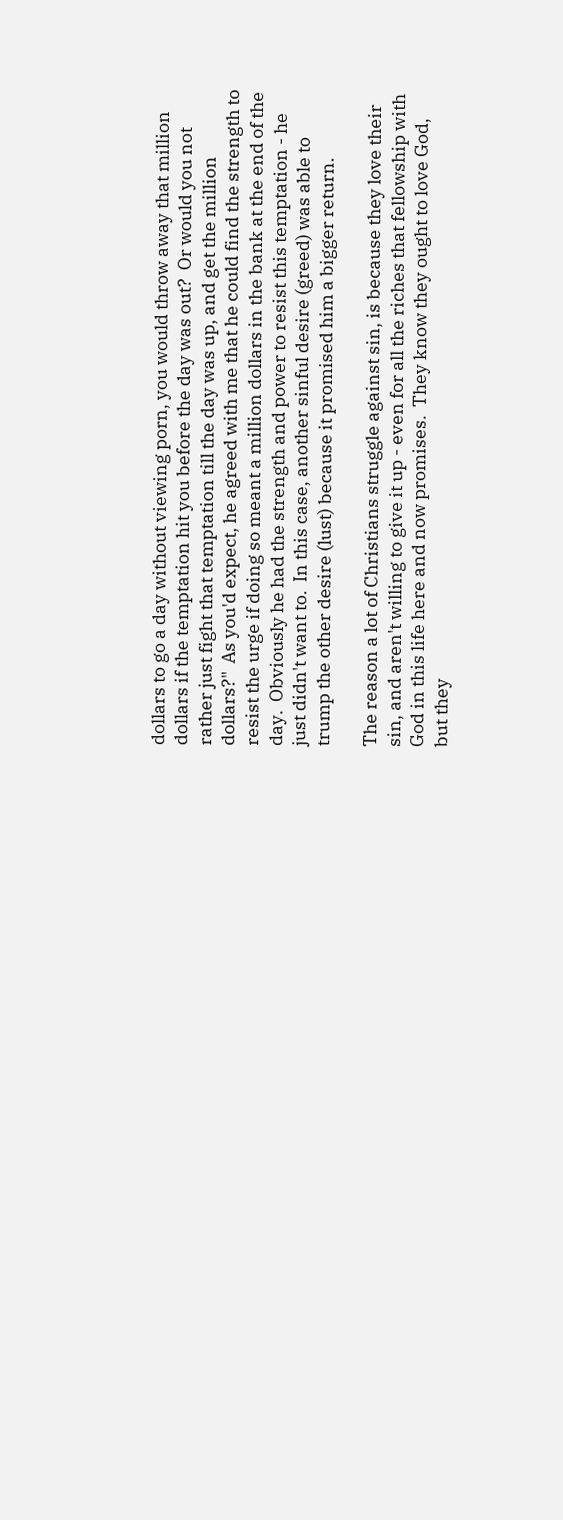dollars to go a day without viewing porn, you would throw away that million dollars if the temptation hit you before the day was out?  Or would you not rather just fight that temptation till the day was up, and get the million dollars?"  As you'd expect, he agreed with me that he could find the strength to resist the urge if doing so meant a million dollars in the bank at the end of the day.  Obviously he had the strength and power to resist this temptation - he just didn't want to.  In this case, another sinful desire (greed) was able to trump the other desire (lust) because it promised him a bigger return.

The reason a lot of Christians struggle against sin, is because they love their sin, and aren't willing to give it up - even for all the riches that fellowship with God in this life here and now promises.  They know they ought to love God, but they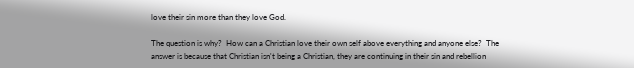love their sin more than they love God.

The question is why?  How can a Christian love their own self above everything and anyone else?  The answer is because that Christian isn't being a Christian, they are continuing in their sin and rebellion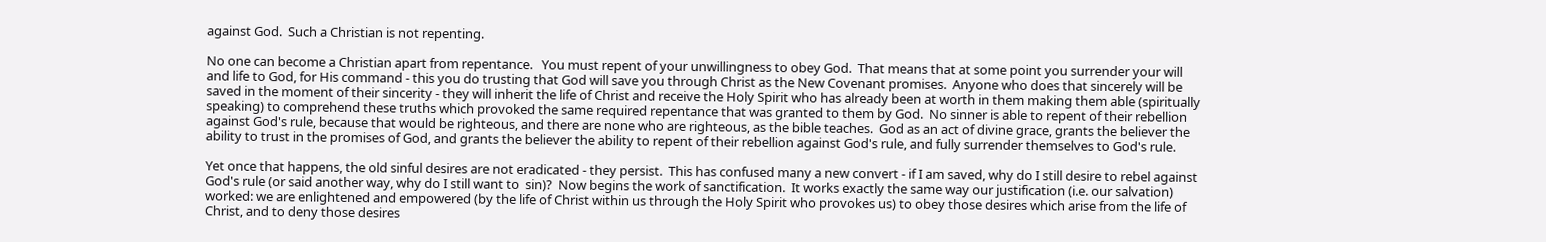against God.  Such a Christian is not repenting.

No one can become a Christian apart from repentance.   You must repent of your unwillingness to obey God.  That means that at some point you surrender your will and life to God, for His command - this you do trusting that God will save you through Christ as the New Covenant promises.  Anyone who does that sincerely will be saved in the moment of their sincerity - they will inherit the life of Christ and receive the Holy Spirit who has already been at worth in them making them able (spiritually speaking) to comprehend these truths which provoked the same required repentance that was granted to them by God.  No sinner is able to repent of their rebellion against God's rule, because that would be righteous, and there are none who are righteous, as the bible teaches.  God as an act of divine grace, grants the believer the ability to trust in the promises of God, and grants the believer the ability to repent of their rebellion against God's rule, and fully surrender themselves to God's rule.

Yet once that happens, the old sinful desires are not eradicated - they persist.  This has confused many a new convert - if I am saved, why do I still desire to rebel against God's rule (or said another way, why do I still want to  sin)?  Now begins the work of sanctification.  It works exactly the same way our justification (i.e. our salvation) worked: we are enlightened and empowered (by the life of Christ within us through the Holy Spirit who provokes us) to obey those desires which arise from the life of Christ, and to deny those desires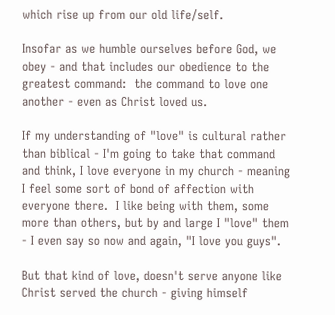which rise up from our old life/self.

Insofar as we humble ourselves before God, we obey - and that includes our obedience to the greatest command:  the command to love one another - even as Christ loved us.

If my understanding of "love" is cultural rather than biblical - I'm going to take that command and think, I love everyone in my church - meaning I feel some sort of bond of affection with everyone there.  I like being with them, some more than others, but by and large I "love" them - I even say so now and again, "I love you guys".

But that kind of love, doesn't serve anyone like Christ served the church - giving himself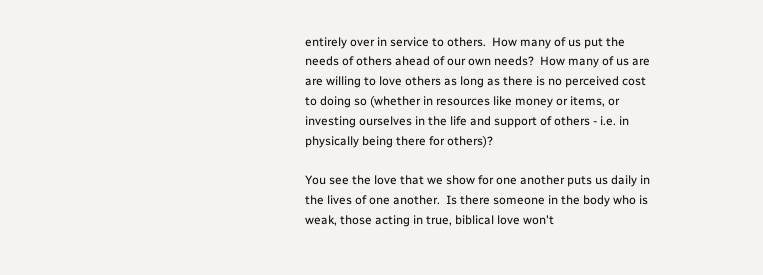entirely over in service to others.  How many of us put the needs of others ahead of our own needs?  How many of us are are willing to love others as long as there is no perceived cost to doing so (whether in resources like money or items, or investing ourselves in the life and support of others - i.e. in physically being there for others)?

You see the love that we show for one another puts us daily in the lives of one another.  Is there someone in the body who is weak, those acting in true, biblical love won't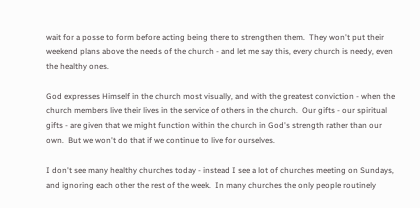wait for a posse to form before acting being there to strengthen them.  They won't put their weekend plans above the needs of the church - and let me say this, every church is needy, even the healthy ones.

God expresses Himself in the church most visually, and with the greatest conviction - when the church members live their lives in the service of others in the church.  Our gifts - our spiritual gifts - are given that we might function within the church in God's strength rather than our own.  But we won't do that if we continue to live for ourselves.

I don't see many healthy churches today - instead I see a lot of churches meeting on Sundays, and ignoring each other the rest of the week.  In many churches the only people routinely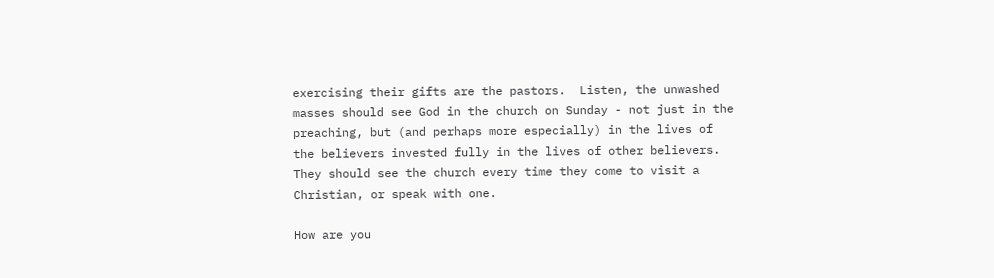exercising their gifts are the pastors.  Listen, the unwashed masses should see God in the church on Sunday - not just in the preaching, but (and perhaps more especially) in the lives of the believers invested fully in the lives of other believers.  They should see the church every time they come to visit a Christian, or speak with one.

How are you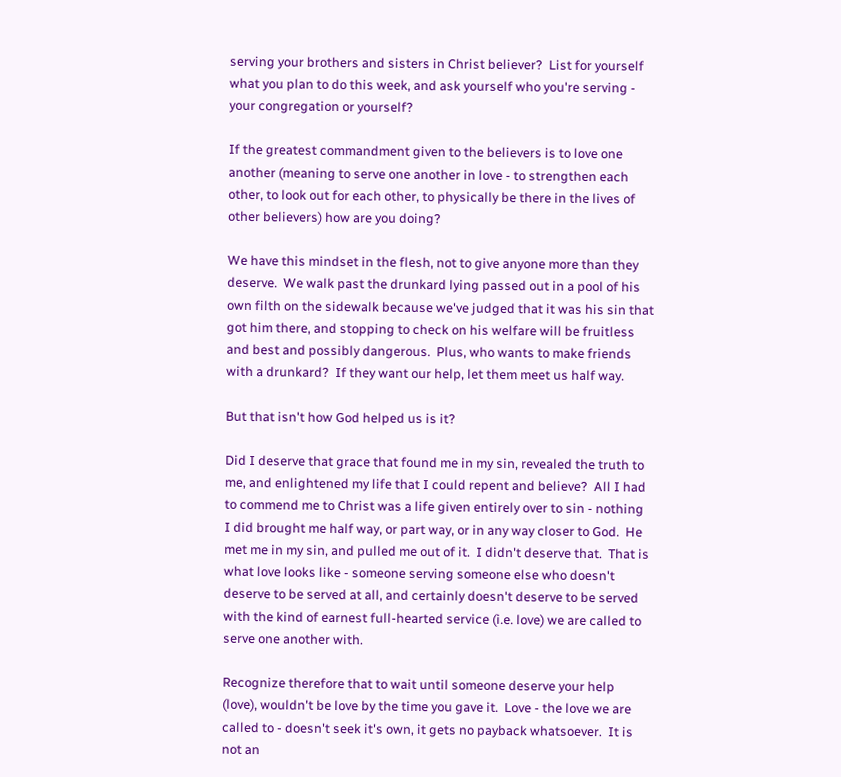serving your brothers and sisters in Christ believer?  List for yourself what you plan to do this week, and ask yourself who you're serving - your congregation or yourself?

If the greatest commandment given to the believers is to love one another (meaning to serve one another in love - to strengthen each other, to look out for each other, to physically be there in the lives of other believers) how are you doing?

We have this mindset in the flesh, not to give anyone more than they deserve.  We walk past the drunkard lying passed out in a pool of his own filth on the sidewalk because we've judged that it was his sin that got him there, and stopping to check on his welfare will be fruitless and best and possibly dangerous.  Plus, who wants to make friends with a drunkard?  If they want our help, let them meet us half way.

But that isn't how God helped us is it?

Did I deserve that grace that found me in my sin, revealed the truth to me, and enlightened my life that I could repent and believe?  All I had to commend me to Christ was a life given entirely over to sin - nothing I did brought me half way, or part way, or in any way closer to God.  He met me in my sin, and pulled me out of it.  I didn't deserve that.  That is what love looks like - someone serving someone else who doesn't deserve to be served at all, and certainly doesn't deserve to be served with the kind of earnest full-hearted service (i.e. love) we are called to serve one another with.

Recognize therefore that to wait until someone deserve your help (love), wouldn't be love by the time you gave it.  Love - the love we are called to - doesn't seek it's own, it gets no payback whatsoever.  It is not an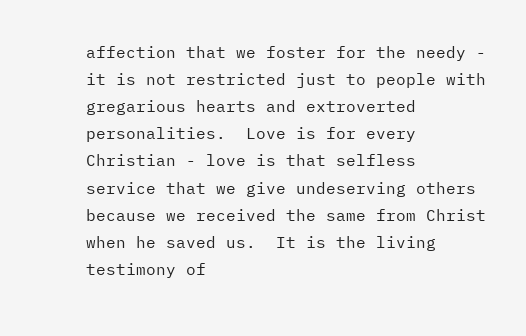affection that we foster for the needy - it is not restricted just to people with gregarious hearts and extroverted personalities.  Love is for every Christian - love is that selfless service that we give undeserving others because we received the same from Christ when he saved us.  It is the living testimony of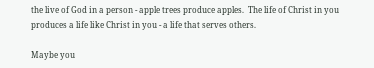the live of God in a person - apple trees produce apples.  The life of Christ in you produces a life like Christ in you - a life that serves others.

Maybe you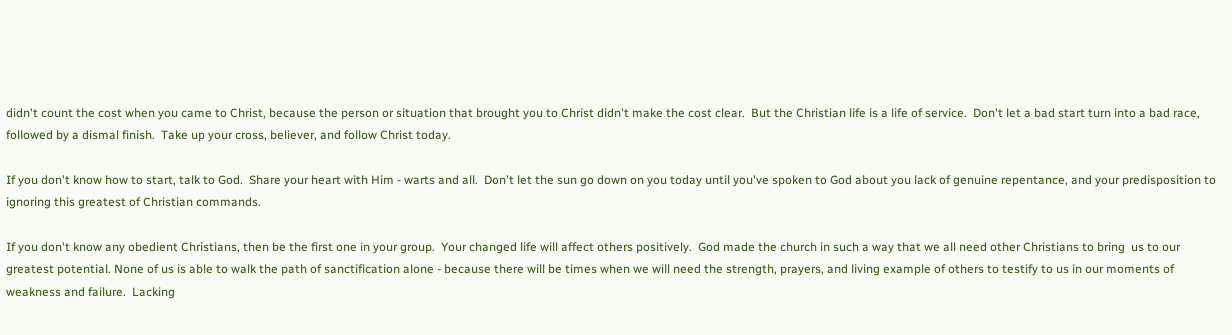didn't count the cost when you came to Christ, because the person or situation that brought you to Christ didn't make the cost clear.  But the Christian life is a life of service.  Don't let a bad start turn into a bad race, followed by a dismal finish.  Take up your cross, believer, and follow Christ today.

If you don't know how to start, talk to God.  Share your heart with Him - warts and all.  Don't let the sun go down on you today until you've spoken to God about you lack of genuine repentance, and your predisposition to ignoring this greatest of Christian commands.

If you don't know any obedient Christians, then be the first one in your group.  Your changed life will affect others positively.  God made the church in such a way that we all need other Christians to bring  us to our greatest potential. None of us is able to walk the path of sanctification alone - because there will be times when we will need the strength, prayers, and living example of others to testify to us in our moments of weakness and failure.  Lacking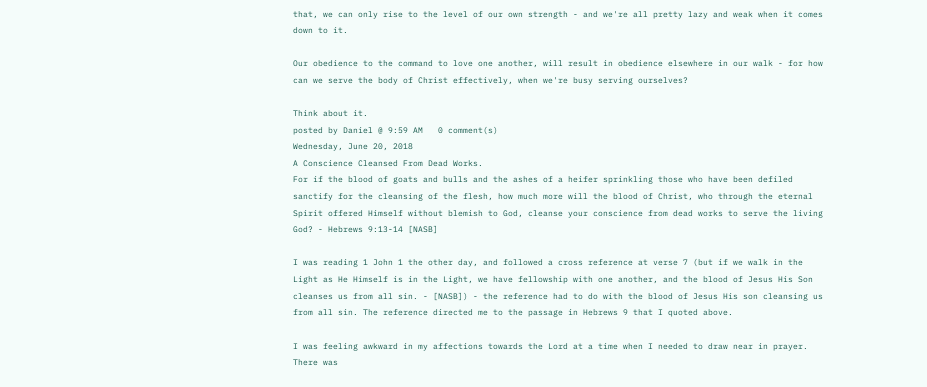that, we can only rise to the level of our own strength - and we're all pretty lazy and weak when it comes down to it.

Our obedience to the command to love one another, will result in obedience elsewhere in our walk - for how can we serve the body of Christ effectively, when we're busy serving ourselves?

Think about it.
posted by Daniel @ 9:59 AM   0 comment(s)
Wednesday, June 20, 2018
A Conscience Cleansed From Dead Works.
For if the blood of goats and bulls and the ashes of a heifer sprinkling those who have been defiled sanctify for the cleansing of the flesh, how much more will the blood of Christ, who through the eternal Spirit offered Himself without blemish to God, cleanse your conscience from dead works to serve the living God? - Hebrews 9:13-14 [NASB]

I was reading 1 John 1 the other day, and followed a cross reference at verse 7 (but if we walk in the Light as He Himself is in the Light, we have fellowship with one another, and the blood of Jesus His Son cleanses us from all sin. - [NASB]) - the reference had to do with the blood of Jesus His son cleansing us from all sin. The reference directed me to the passage in Hebrews 9 that I quoted above.

I was feeling awkward in my affections towards the Lord at a time when I needed to draw near in prayer.  There was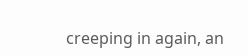creeping in again, an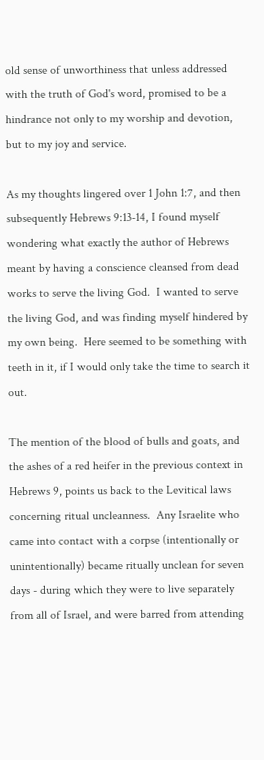old sense of unworthiness that unless addressed with the truth of God's word, promised to be a hindrance not only to my worship and devotion, but to my joy and service.

As my thoughts lingered over 1 John 1:7, and then subsequently Hebrews 9:13-14, I found myself wondering what exactly the author of Hebrews meant by having a conscience cleansed from dead works to serve the living God.  I wanted to serve the living God, and was finding myself hindered by my own being.  Here seemed to be something with teeth in it, if I would only take the time to search it out.

The mention of the blood of bulls and goats, and the ashes of a red heifer in the previous context in Hebrews 9, points us back to the Levitical laws concerning ritual uncleanness.  Any Israelite who came into contact with a corpse (intentionally or unintentionally) became ritually unclean for seven days - during which they were to live separately from all of Israel, and were barred from attending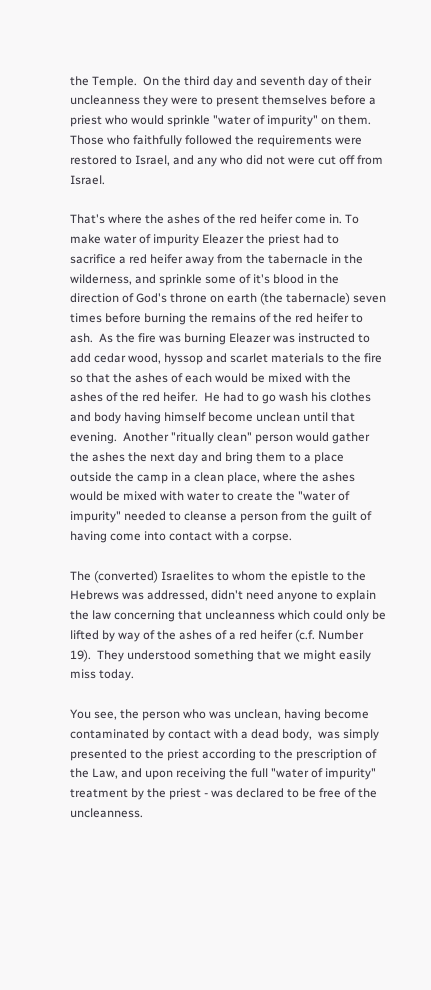the Temple.  On the third day and seventh day of their uncleanness they were to present themselves before a priest who would sprinkle "water of impurity" on them.  Those who faithfully followed the requirements were restored to Israel, and any who did not were cut off from Israel.

That's where the ashes of the red heifer come in. To make water of impurity Eleazer the priest had to sacrifice a red heifer away from the tabernacle in the wilderness, and sprinkle some of it's blood in the direction of God's throne on earth (the tabernacle) seven times before burning the remains of the red heifer to ash.  As the fire was burning Eleazer was instructed to add cedar wood, hyssop and scarlet materials to the fire so that the ashes of each would be mixed with the ashes of the red heifer.  He had to go wash his clothes and body having himself become unclean until that evening.  Another "ritually clean" person would gather the ashes the next day and bring them to a place outside the camp in a clean place, where the ashes would be mixed with water to create the "water of impurity" needed to cleanse a person from the guilt of having come into contact with a corpse.

The (converted) Israelites to whom the epistle to the Hebrews was addressed, didn't need anyone to explain the law concerning that uncleanness which could only be lifted by way of the ashes of a red heifer (c.f. Number 19).  They understood something that we might easily miss today.

You see, the person who was unclean, having become contaminated by contact with a dead body,  was simply presented to the priest according to the prescription of the Law, and upon receiving the full "water of impurity" treatment by the priest - was declared to be free of the uncleanness.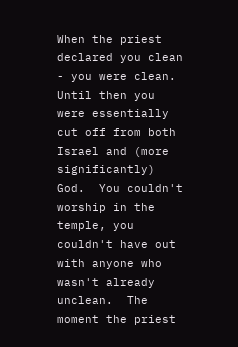When the priest declared you clean - you were clean.  Until then you were essentially cut off from both Israel and (more significantly) God.  You couldn't worship in the temple, you couldn't have out with anyone who wasn't already unclean.  The moment the priest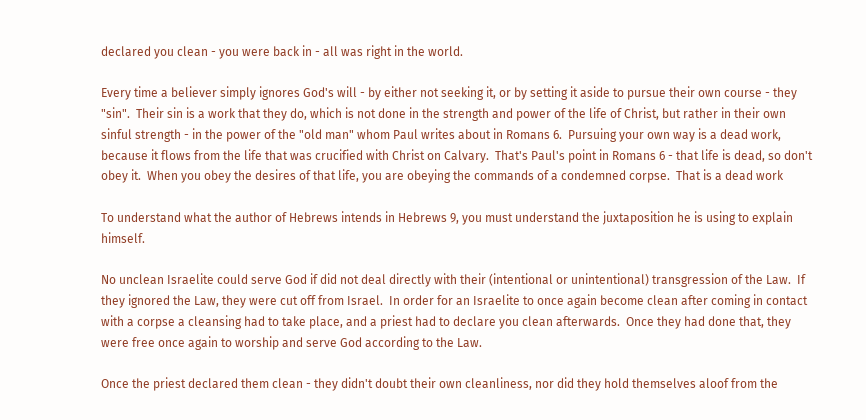declared you clean - you were back in - all was right in the world.

Every time a believer simply ignores God's will - by either not seeking it, or by setting it aside to pursue their own course - they "sin".  Their sin is a work that they do, which is not done in the strength and power of the life of Christ, but rather in their own sinful strength - in the power of the "old man" whom Paul writes about in Romans 6.  Pursuing your own way is a dead work, because it flows from the life that was crucified with Christ on Calvary.  That's Paul's point in Romans 6 - that life is dead, so don't obey it.  When you obey the desires of that life, you are obeying the commands of a condemned corpse.  That is a dead work

To understand what the author of Hebrews intends in Hebrews 9, you must understand the juxtaposition he is using to explain himself.

No unclean Israelite could serve God if did not deal directly with their (intentional or unintentional) transgression of the Law.  If they ignored the Law, they were cut off from Israel.  In order for an Israelite to once again become clean after coming in contact with a corpse a cleansing had to take place, and a priest had to declare you clean afterwards.  Once they had done that, they were free once again to worship and serve God according to the Law.

Once the priest declared them clean - they didn't doubt their own cleanliness, nor did they hold themselves aloof from the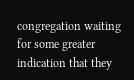congregation waiting for some greater indication that they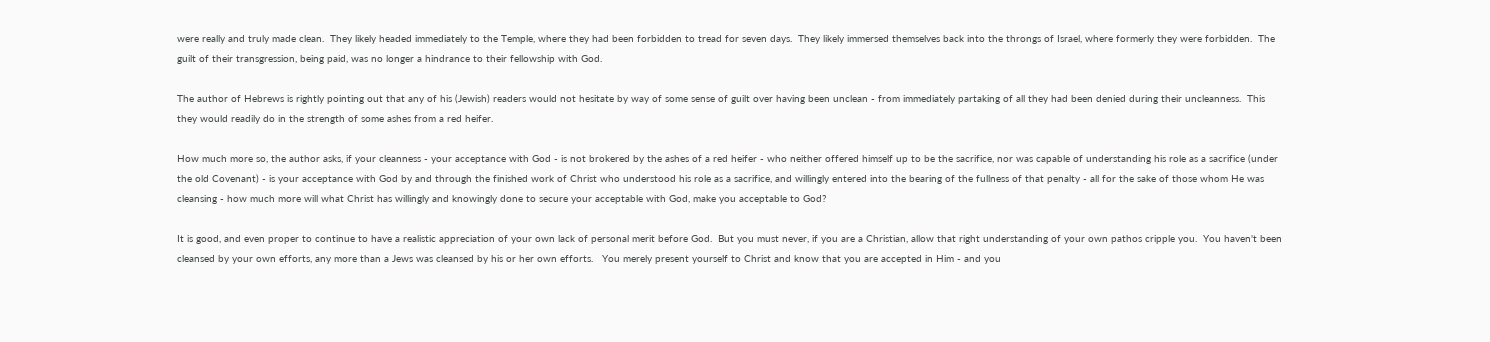were really and truly made clean.  They likely headed immediately to the Temple, where they had been forbidden to tread for seven days.  They likely immersed themselves back into the throngs of Israel, where formerly they were forbidden.  The guilt of their transgression, being paid, was no longer a hindrance to their fellowship with God.

The author of Hebrews is rightly pointing out that any of his (Jewish) readers would not hesitate by way of some sense of guilt over having been unclean - from immediately partaking of all they had been denied during their uncleanness.  This they would readily do in the strength of some ashes from a red heifer.

How much more so, the author asks, if your cleanness - your acceptance with God - is not brokered by the ashes of a red heifer - who neither offered himself up to be the sacrifice, nor was capable of understanding his role as a sacrifice (under the old Covenant) - is your acceptance with God by and through the finished work of Christ who understood his role as a sacrifice, and willingly entered into the bearing of the fullness of that penalty - all for the sake of those whom He was cleansing - how much more will what Christ has willingly and knowingly done to secure your acceptable with God, make you acceptable to God?

It is good, and even proper to continue to have a realistic appreciation of your own lack of personal merit before God.  But you must never, if you are a Christian, allow that right understanding of your own pathos cripple you.  You haven't been cleansed by your own efforts, any more than a Jews was cleansed by his or her own efforts.   You merely present yourself to Christ and know that you are accepted in Him - and you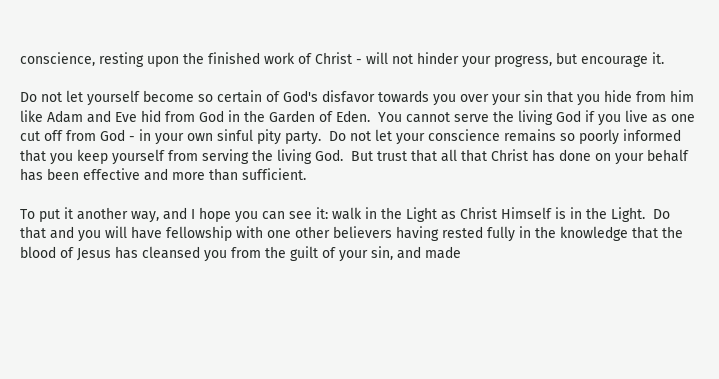conscience, resting upon the finished work of Christ - will not hinder your progress, but encourage it.

Do not let yourself become so certain of God's disfavor towards you over your sin that you hide from him like Adam and Eve hid from God in the Garden of Eden.  You cannot serve the living God if you live as one cut off from God - in your own sinful pity party.  Do not let your conscience remains so poorly informed that you keep yourself from serving the living God.  But trust that all that Christ has done on your behalf has been effective and more than sufficient.

To put it another way, and I hope you can see it: walk in the Light as Christ Himself is in the Light.  Do that and you will have fellowship with one other believers having rested fully in the knowledge that the blood of Jesus has cleansed you from the guilt of your sin, and made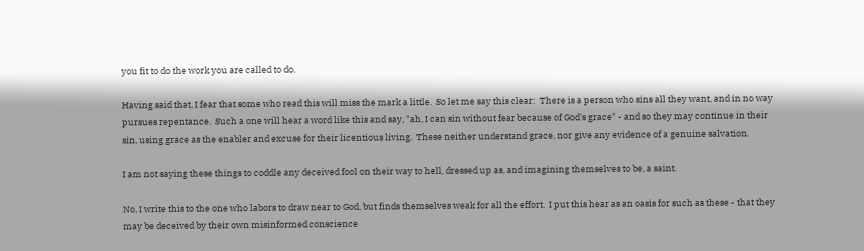you fit to do the work you are called to do.

Having said that, I fear that some who read this will miss the mark a little.  So let me say this clear:  There is a person who sins all they want, and in no way pursues repentance.  Such a one will hear a word like this and say, "ah, I can sin without fear because of God's grace" - and so they may continue in their sin, using grace as the enabler and excuse for their licentious living.  These neither understand grace, nor give any evidence of a genuine salvation.

I am not saying these things to coddle any deceived fool on their way to hell, dressed up as, and imagining themselves to be, a saint.

No, I write this to the one who labors to draw near to God, but finds themselves weak for all the effort.  I put this hear as an oasis for such as these - that they may be deceived by their own misinformed conscience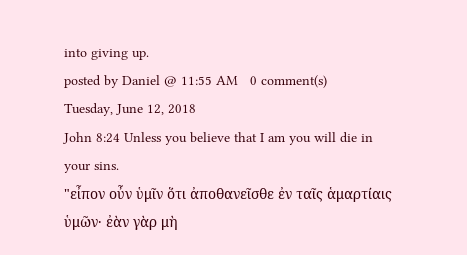into giving up.
posted by Daniel @ 11:55 AM   0 comment(s)
Tuesday, June 12, 2018
John 8:24 Unless you believe that I am you will die in your sins.
"εἶπον οὖν ὑμῖν ὅτι ἀποθανεῖσθε ἐν ταῖς ἁμαρτίαις ὑμῶν· ἐὰν γὰρ μὴ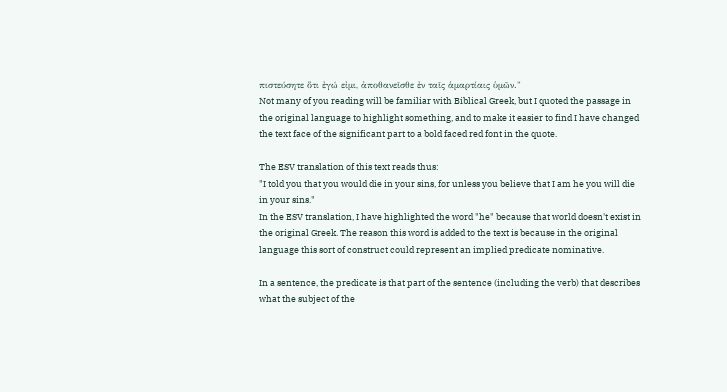πιστεύσητε ὅτι ἐγώ εἰμι, ἀποθανεῖσθε ἐν ταῖς ἁμαρτίαις ὑμῶν."
Not many of you reading will be familiar with Biblical Greek, but I quoted the passage in the original language to highlight something, and to make it easier to find I have changed the text face of the significant part to a bold faced red font in the quote.

The ESV translation of this text reads thus:
"I told you that you would die in your sins, for unless you believe that I am he you will die in your sins."
In the ESV translation, I have highlighted the word "he" because that world doesn't exist in the original Greek. The reason this word is added to the text is because in the original language this sort of construct could represent an implied predicate nominative.

In a sentence, the predicate is that part of the sentence (including the verb) that describes what the subject of the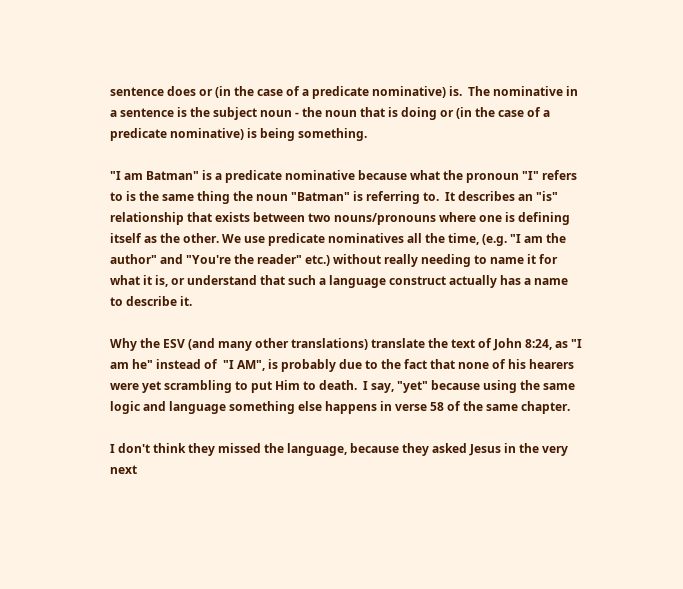sentence does or (in the case of a predicate nominative) is.  The nominative in a sentence is the subject noun - the noun that is doing or (in the case of a predicate nominative) is being something.

"I am Batman" is a predicate nominative because what the pronoun "I" refers to is the same thing the noun "Batman" is referring to.  It describes an "is" relationship that exists between two nouns/pronouns where one is defining itself as the other. We use predicate nominatives all the time, (e.g. "I am the author" and "You're the reader" etc.) without really needing to name it for what it is, or understand that such a language construct actually has a name to describe it.

Why the ESV (and many other translations) translate the text of John 8:24, as "I am he" instead of  "I AM", is probably due to the fact that none of his hearers were yet scrambling to put Him to death.  I say, "yet" because using the same logic and language something else happens in verse 58 of the same chapter.

I don't think they missed the language, because they asked Jesus in the very next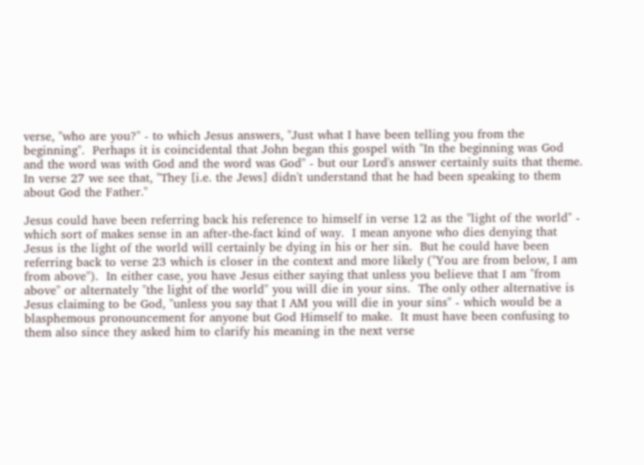verse, "who are you?" - to which Jesus answers, "Just what I have been telling you from the beginning".  Perhaps it is coincidental that John began this gospel with "In the beginning was God and the word was with God and the word was God" - but our Lord's answer certainly suits that theme. In verse 27 we see that, "They [i.e. the Jews] didn't understand that he had been speaking to them about God the Father."

Jesus could have been referring back his reference to himself in verse 12 as the "light of the world" - which sort of makes sense in an after-the-fact kind of way.  I mean anyone who dies denying that Jesus is the light of the world will certainly be dying in his or her sin.  But he could have been referring back to verse 23 which is closer in the context and more likely ("You are from below, I am from above").  In either case, you have Jesus either saying that unless you believe that I am "from above" or alternately "the light of the world" you will die in your sins.  The only other alternative is Jesus claiming to be God, "unless you say that I AM you will die in your sins" - which would be a blasphemous pronouncement for anyone but God Himself to make.  It must have been confusing to them also since they asked him to clarify his meaning in the next verse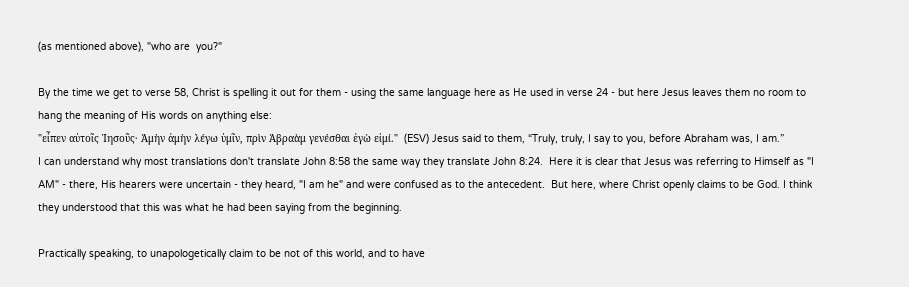(as mentioned above), "who are  you?"

By the time we get to verse 58, Christ is spelling it out for them - using the same language here as He used in verse 24 - but here Jesus leaves them no room to hang the meaning of His words on anything else:
"εἶπεν αὐτοῖς Ἰησοῦς· Ἀμὴν ἀμὴν λέγω ὑμῖν, πρὶν Ἀβραὰμ γενέσθαι ἐγὼ εἰμί."  (ESV) Jesus said to them, “Truly, truly, I say to you, before Abraham was, I am.”
I can understand why most translations don't translate John 8:58 the same way they translate John 8:24.  Here it is clear that Jesus was referring to Himself as "I AM" - there, His hearers were uncertain - they heard, "I am he" and were confused as to the antecedent.  But here, where Christ openly claims to be God. I think they understood that this was what he had been saying from the beginning.

Practically speaking, to unapologetically claim to be not of this world, and to have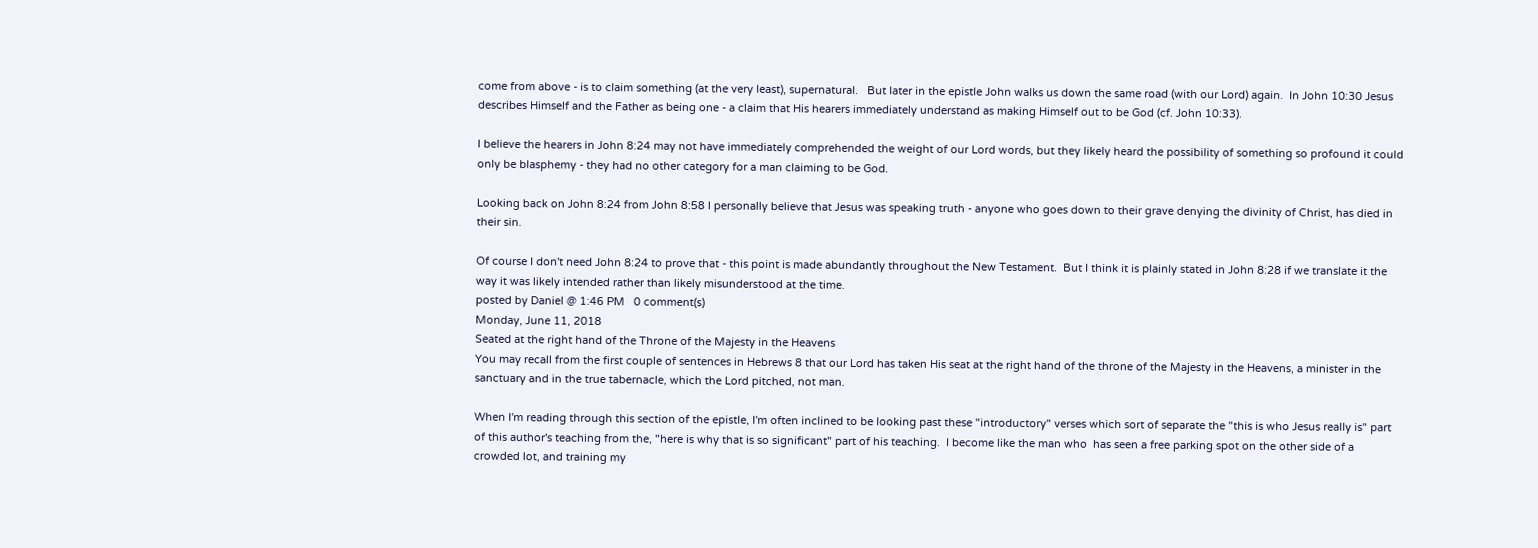come from above - is to claim something (at the very least), supernatural.   But later in the epistle John walks us down the same road (with our Lord) again.  In John 10:30 Jesus describes Himself and the Father as being one - a claim that His hearers immediately understand as making Himself out to be God (cf. John 10:33).

I believe the hearers in John 8:24 may not have immediately comprehended the weight of our Lord words, but they likely heard the possibility of something so profound it could only be blasphemy - they had no other category for a man claiming to be God.

Looking back on John 8:24 from John 8:58 I personally believe that Jesus was speaking truth - anyone who goes down to their grave denying the divinity of Christ, has died in their sin.

Of course I don't need John 8:24 to prove that - this point is made abundantly throughout the New Testament.  But I think it is plainly stated in John 8:28 if we translate it the way it was likely intended rather than likely misunderstood at the time.
posted by Daniel @ 1:46 PM   0 comment(s)
Monday, June 11, 2018
Seated at the right hand of the Throne of the Majesty in the Heavens
You may recall from the first couple of sentences in Hebrews 8 that our Lord has taken His seat at the right hand of the throne of the Majesty in the Heavens, a minister in the sanctuary and in the true tabernacle, which the Lord pitched, not man.

When I'm reading through this section of the epistle, I'm often inclined to be looking past these "introductory" verses which sort of separate the "this is who Jesus really is" part of this author's teaching from the, "here is why that is so significant" part of his teaching.  I become like the man who  has seen a free parking spot on the other side of a crowded lot, and training my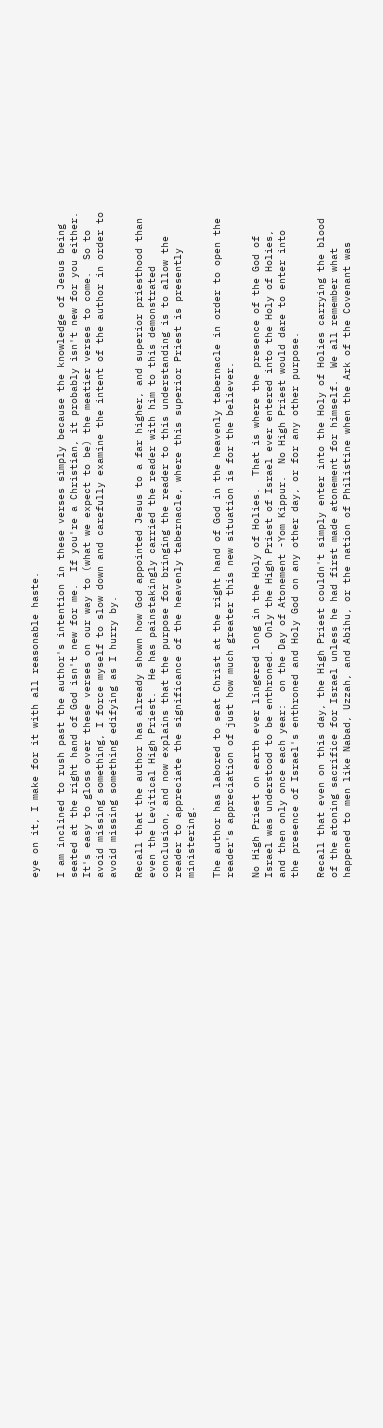eye on it, I make for it with all reasonable haste.

I am inclined to rush past the author's intention in these verses simply because the knowledge of Jesus being seated at the right hand of God isn't new for me.  If you're a Christian, it probably isn't new for you either. It's easy to gloss over these verses on our way to (what we expect to be) the meatier verses to come.  So to avoid missing something, I force myself to slow down and carefully examine the intent of the author in order to avoid missing something edifying as I hurry by.

Recall that the author has already shown how God appointed Jesus to a far higher, and superior priesthood than even the Levitical High Priest.  He has painstakingly carried the reader with him to this demonstrated conclusion, and now explains that the purpose for bringing the reader to this understanding is to allow the reader to appreciate the significance of the heavenly tabernacle, where this superior Priest is presently ministering.

The author has labored to seat Christ at the right hand of God in the heavenly tabernacle in order to open the reader's appreciation of just how much greater this new situation is for the believer.

No High Priest on earth ever lingered long in the Holy of Holies.  That is where the presence of the God of Israel was understood to be enthroned.  Only the High Priest of Israel ever entered into the Holy of Holies, and then only once each year:  on the Day of Atonement -Yom Kippur.  No High Priest would dare to enter into the presence of Israel's enthroned and Holy God on any other day, or for any other purpose.

Recall that even on this day, the High Priest couldn't simply enter into the Holy of Holies carrying the blood of the atoning sacrifice for Israel unless he had first made atonement for himself.  We all remember what happened to men like Nabad, Uzzah, and Abihu, or the nation of Philistine when the Ark of the Covenant was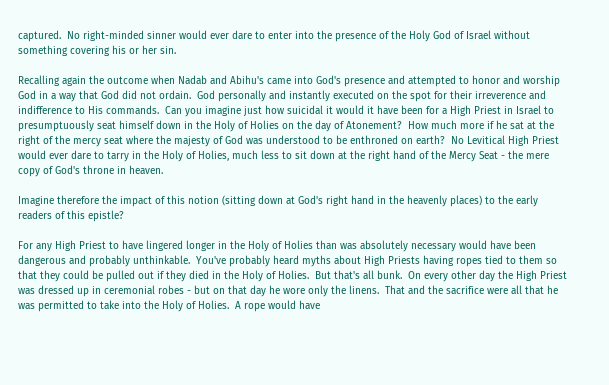captured.  No right-minded sinner would ever dare to enter into the presence of the Holy God of Israel without something covering his or her sin.

Recalling again the outcome when Nadab and Abihu's came into God's presence and attempted to honor and worship God in a way that God did not ordain.  God personally and instantly executed on the spot for their irreverence and indifference to His commands.  Can you imagine just how suicidal it would it have been for a High Priest in Israel to presumptuously seat himself down in the Holy of Holies on the day of Atonement?  How much more if he sat at the right of the mercy seat where the majesty of God was understood to be enthroned on earth?  No Levitical High Priest would ever dare to tarry in the Holy of Holies, much less to sit down at the right hand of the Mercy Seat - the mere copy of God's throne in heaven.

Imagine therefore the impact of this notion (sitting down at God's right hand in the heavenly places) to the early readers of this epistle?

For any High Priest to have lingered longer in the Holy of Holies than was absolutely necessary would have been dangerous and probably unthinkable.  You've probably heard myths about High Priests having ropes tied to them so that they could be pulled out if they died in the Holy of Holies.  But that's all bunk.  On every other day the High Priest was dressed up in ceremonial robes - but on that day he wore only the linens.  That and the sacrifice were all that he was permitted to take into the Holy of Holies.  A rope would have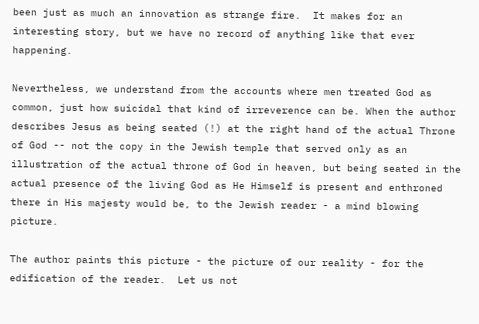been just as much an innovation as strange fire.  It makes for an interesting story, but we have no record of anything like that ever happening.

Nevertheless, we understand from the accounts where men treated God as common, just how suicidal that kind of irreverence can be. When the author describes Jesus as being seated (!) at the right hand of the actual Throne of God -- not the copy in the Jewish temple that served only as an illustration of the actual throne of God in heaven, but being seated in the actual presence of the living God as He Himself is present and enthroned there in His majesty would be, to the Jewish reader - a mind blowing picture.

The author paints this picture - the picture of our reality - for the edification of the reader.  Let us not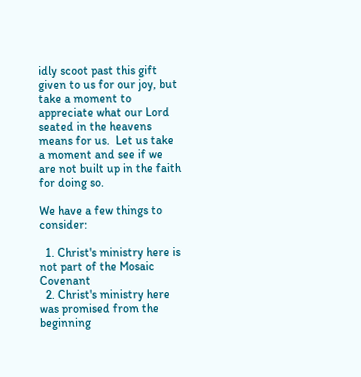idly scoot past this gift given to us for our joy, but take a moment to appreciate what our Lord seated in the heavens means for us.  Let us take a moment and see if we are not built up in the faith for doing so.

We have a few things to consider:

  1. Christ's ministry here is not part of the Mosaic Covenant
  2. Christ's ministry here was promised from the beginning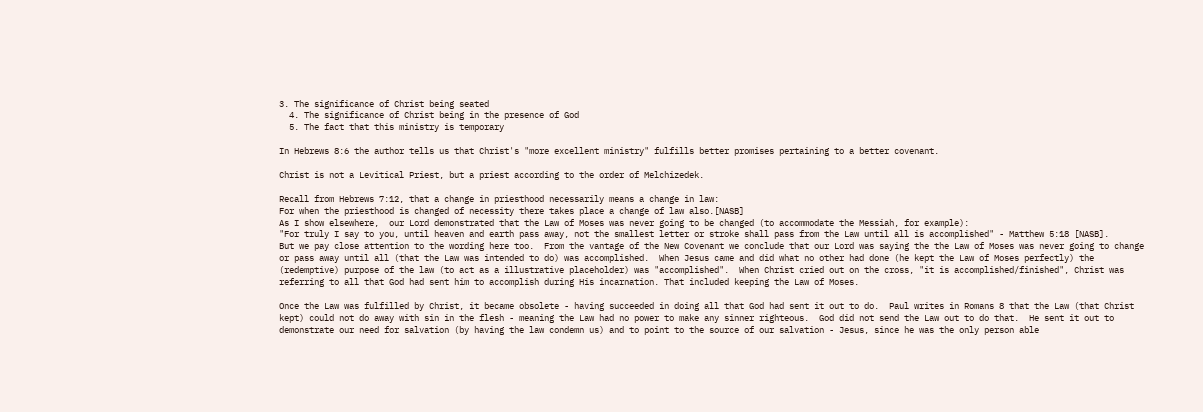3. The significance of Christ being seated
  4. The significance of Christ being in the presence of God
  5. The fact that this ministry is temporary

In Hebrews 8:6 the author tells us that Christ's "more excellent ministry" fulfills better promises pertaining to a better covenant.

Christ is not a Levitical Priest, but a priest according to the order of Melchizedek.

Recall from Hebrews 7:12, that a change in priesthood necessarily means a change in law:
For when the priesthood is changed of necessity there takes place a change of law also.[NASB]
As I show elsewhere,  our Lord demonstrated that the Law of Moses was never going to be changed (to accommodate the Messiah, for example):
"For truly I say to you, until heaven and earth pass away, not the smallest letter or stroke shall pass from the Law until all is accomplished" - Matthew 5:18 [NASB].
But we pay close attention to the wording here too.  From the vantage of the New Covenant we conclude that our Lord was saying the the Law of Moses was never going to change or pass away until all (that the Law was intended to do) was accomplished.  When Jesus came and did what no other had done (he kept the Law of Moses perfectly) the (redemptive) purpose of the law (to act as a illustrative placeholder) was "accomplished".  When Christ cried out on the cross, "it is accomplished/finished", Christ was referring to all that God had sent him to accomplish during His incarnation. That included keeping the Law of Moses.

Once the Law was fulfilled by Christ, it became obsolete - having succeeded in doing all that God had sent it out to do.  Paul writes in Romans 8 that the Law (that Christ kept) could not do away with sin in the flesh - meaning the Law had no power to make any sinner righteous.  God did not send the Law out to do that.  He sent it out to demonstrate our need for salvation (by having the law condemn us) and to point to the source of our salvation - Jesus, since he was the only person able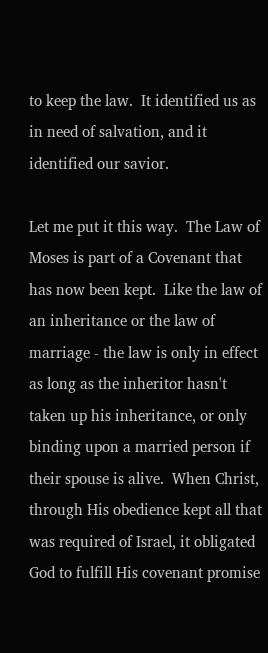to keep the law.  It identified us as in need of salvation, and it identified our savior.

Let me put it this way.  The Law of Moses is part of a Covenant that has now been kept.  Like the law of an inheritance or the law of marriage - the law is only in effect as long as the inheritor hasn't taken up his inheritance, or only binding upon a married person if their spouse is alive.  When Christ, through His obedience kept all that was required of Israel, it obligated God to fulfill His covenant promise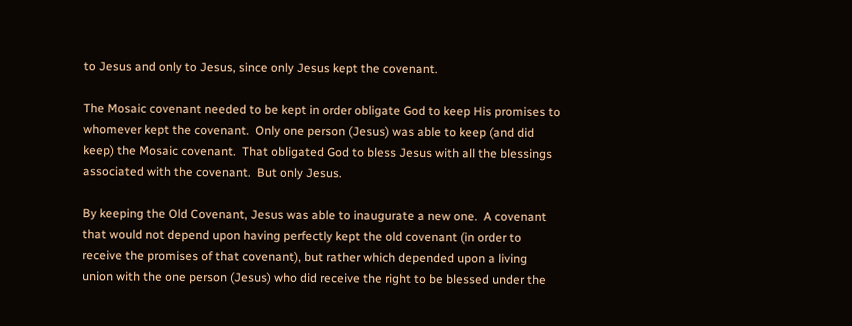to Jesus and only to Jesus, since only Jesus kept the covenant.

The Mosaic covenant needed to be kept in order obligate God to keep His promises to whomever kept the covenant.  Only one person (Jesus) was able to keep (and did keep) the Mosaic covenant.  That obligated God to bless Jesus with all the blessings associated with the covenant.  But only Jesus.

By keeping the Old Covenant, Jesus was able to inaugurate a new one.  A covenant that would not depend upon having perfectly kept the old covenant (in order to receive the promises of that covenant), but rather which depended upon a living union with the one person (Jesus) who did receive the right to be blessed under the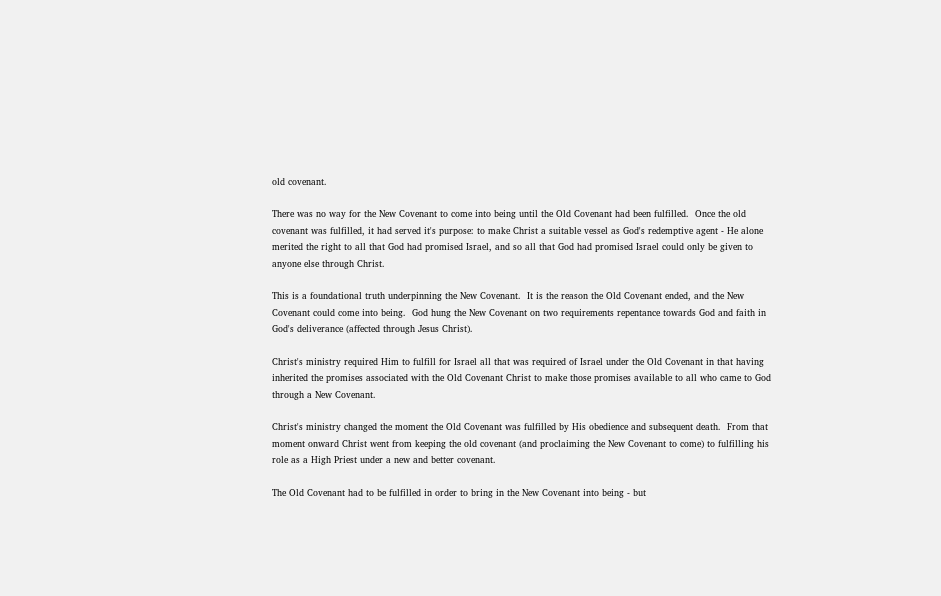old covenant.

There was no way for the New Covenant to come into being until the Old Covenant had been fulfilled.  Once the old covenant was fulfilled, it had served it's purpose: to make Christ a suitable vessel as God's redemptive agent - He alone merited the right to all that God had promised Israel, and so all that God had promised Israel could only be given to anyone else through Christ.

This is a foundational truth underpinning the New Covenant.  It is the reason the Old Covenant ended, and the New Covenant could come into being.  God hung the New Covenant on two requirements repentance towards God and faith in God's deliverance (affected through Jesus Christ).

Christ's ministry required Him to fulfill for Israel all that was required of Israel under the Old Covenant in that having inherited the promises associated with the Old Covenant Christ to make those promises available to all who came to God through a New Covenant.

Christ's ministry changed the moment the Old Covenant was fulfilled by His obedience and subsequent death.  From that moment onward Christ went from keeping the old covenant (and proclaiming the New Covenant to come) to fulfilling his role as a High Priest under a new and better covenant.

The Old Covenant had to be fulfilled in order to bring in the New Covenant into being - but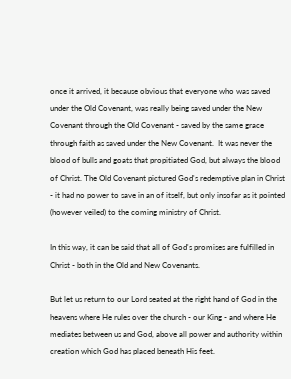once it arrived, it because obvious that everyone who was saved under the Old Covenant, was really being saved under the New Covenant through the Old Covenant - saved by the same grace through faith as saved under the New Covenant.  It was never the blood of bulls and goats that propitiated God, but always the blood of Christ. The Old Covenant pictured God's redemptive plan in Christ - it had no power to save in an of itself, but only insofar as it pointed (however veiled) to the coming ministry of Christ.

In this way, it can be said that all of God's promises are fulfilled in Christ - both in the Old and New Covenants.

But let us return to our Lord seated at the right hand of God in the heavens where He rules over the church - our King - and where He mediates between us and God, above all power and authority within creation which God has placed beneath His feet.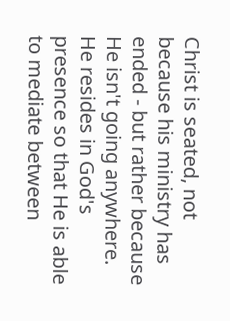Christ is seated, not because his ministry has ended - but rather because He isn't going anywhere.  He resides in God's presence so that He is able to mediate between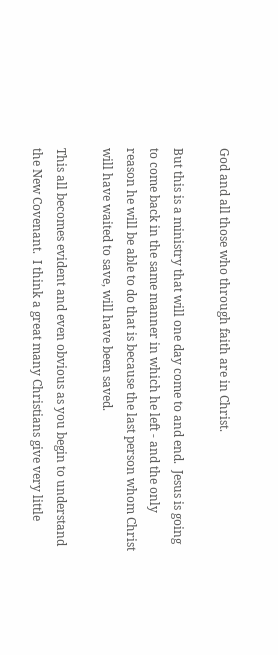God and all those who through faith are in Christ.

But this is a ministry that will one day come to and end.  Jesus is going to come back in the same manner in which he left - and the only reason he will be able to do that is because the last person whom Christ will have waited to save, will have been saved.

This all becomes evident and even obvious as you begin to understand the New Covenant.  I think a great many Christians give very little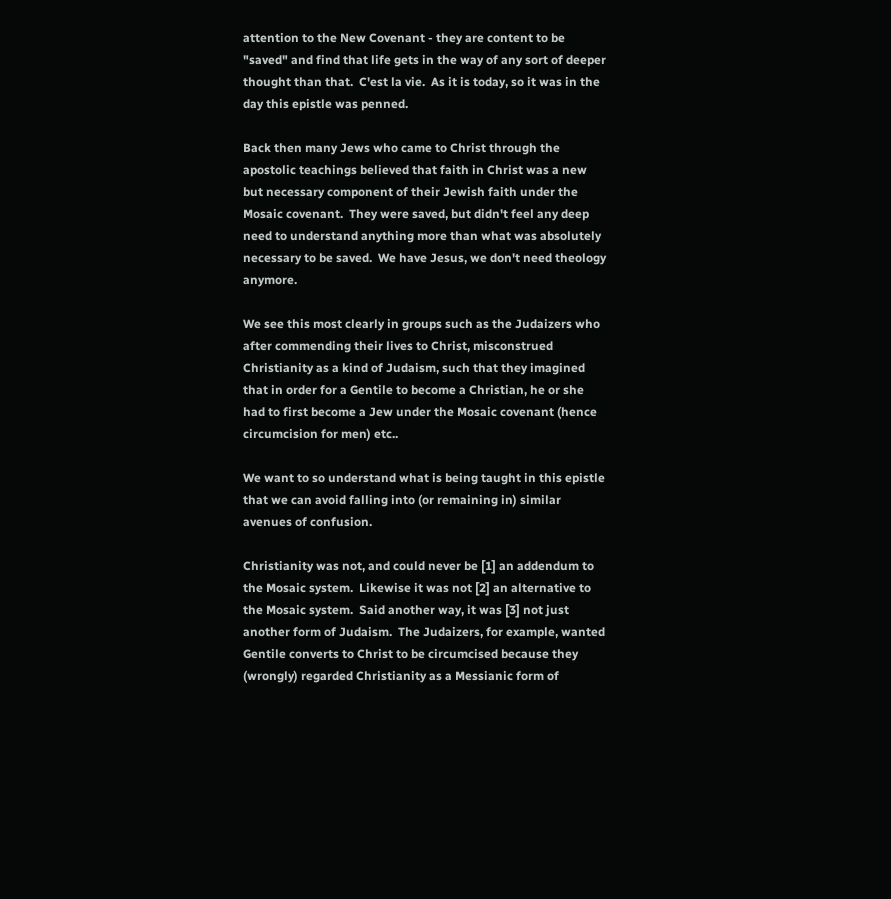attention to the New Covenant - they are content to be "saved" and find that life gets in the way of any sort of deeper thought than that.  C'est la vie.  As it is today, so it was in the day this epistle was penned.

Back then many Jews who came to Christ through the apostolic teachings believed that faith in Christ was a new but necessary component of their Jewish faith under the Mosaic covenant.  They were saved, but didn't feel any deep need to understand anything more than what was absolutely necessary to be saved.  We have Jesus, we don't need theology anymore.

We see this most clearly in groups such as the Judaizers who after commending their lives to Christ, misconstrued Christianity as a kind of Judaism, such that they imagined that in order for a Gentile to become a Christian, he or she had to first become a Jew under the Mosaic covenant (hence circumcision for men) etc..

We want to so understand what is being taught in this epistle that we can avoid falling into (or remaining in) similar avenues of confusion.

Christianity was not, and could never be [1] an addendum to the Mosaic system.  Likewise it was not [2] an alternative to the Mosaic system.  Said another way, it was [3] not just another form of Judaism.  The Judaizers, for example, wanted Gentile converts to Christ to be circumcised because they (wrongly) regarded Christianity as a Messianic form of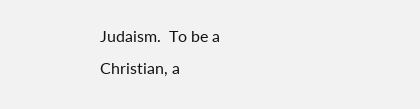Judaism.  To be a Christian, a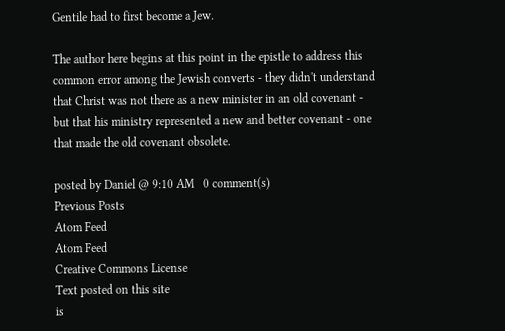Gentile had to first become a Jew.

The author here begins at this point in the epistle to address this common error among the Jewish converts - they didn't understand that Christ was not there as a new minister in an old covenant - but that his ministry represented a new and better covenant - one that made the old covenant obsolete.

posted by Daniel @ 9:10 AM   0 comment(s)
Previous Posts
Atom Feed
Atom Feed
Creative Commons License
Text posted on this site
is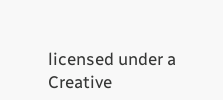licensed under a
Creative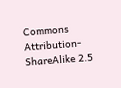Commons
Attribution-ShareAlike 2.5